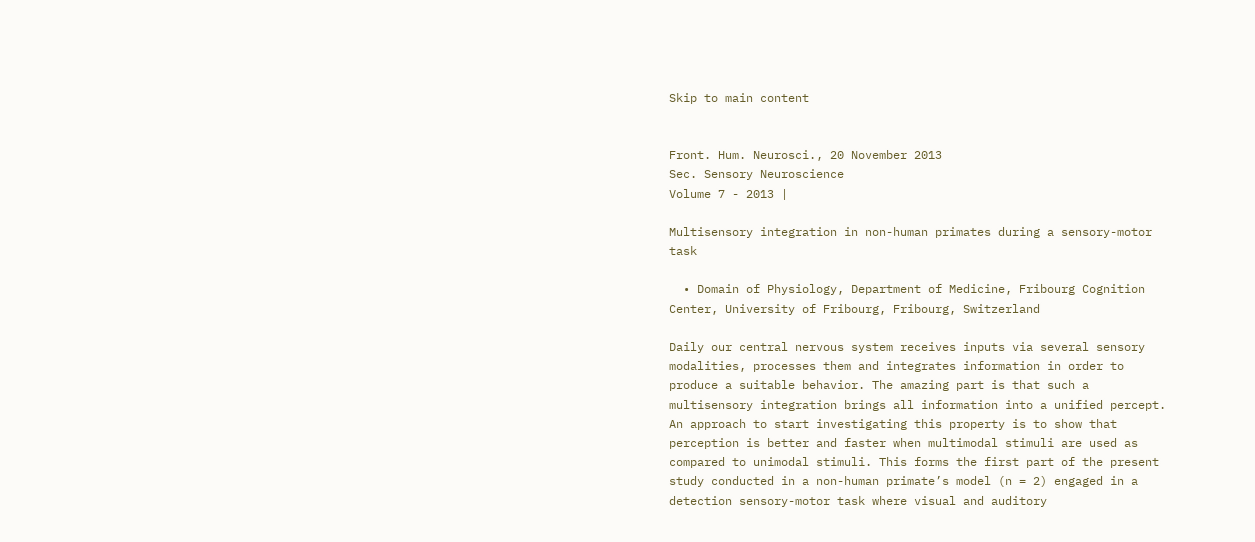Skip to main content


Front. Hum. Neurosci., 20 November 2013
Sec. Sensory Neuroscience
Volume 7 - 2013 |

Multisensory integration in non-human primates during a sensory-motor task

  • Domain of Physiology, Department of Medicine, Fribourg Cognition Center, University of Fribourg, Fribourg, Switzerland

Daily our central nervous system receives inputs via several sensory modalities, processes them and integrates information in order to produce a suitable behavior. The amazing part is that such a multisensory integration brings all information into a unified percept. An approach to start investigating this property is to show that perception is better and faster when multimodal stimuli are used as compared to unimodal stimuli. This forms the first part of the present study conducted in a non-human primate’s model (n = 2) engaged in a detection sensory-motor task where visual and auditory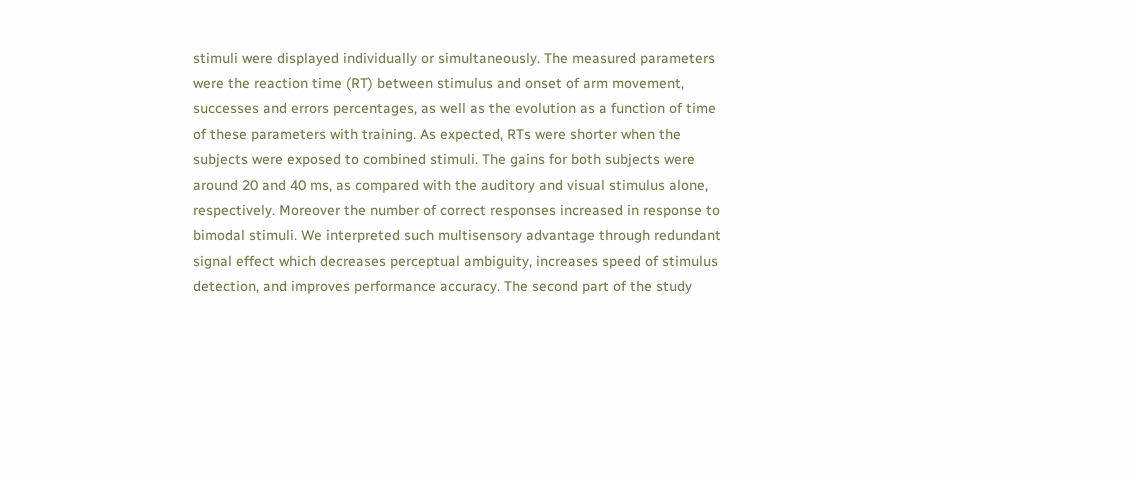stimuli were displayed individually or simultaneously. The measured parameters were the reaction time (RT) between stimulus and onset of arm movement, successes and errors percentages, as well as the evolution as a function of time of these parameters with training. As expected, RTs were shorter when the subjects were exposed to combined stimuli. The gains for both subjects were around 20 and 40 ms, as compared with the auditory and visual stimulus alone, respectively. Moreover the number of correct responses increased in response to bimodal stimuli. We interpreted such multisensory advantage through redundant signal effect which decreases perceptual ambiguity, increases speed of stimulus detection, and improves performance accuracy. The second part of the study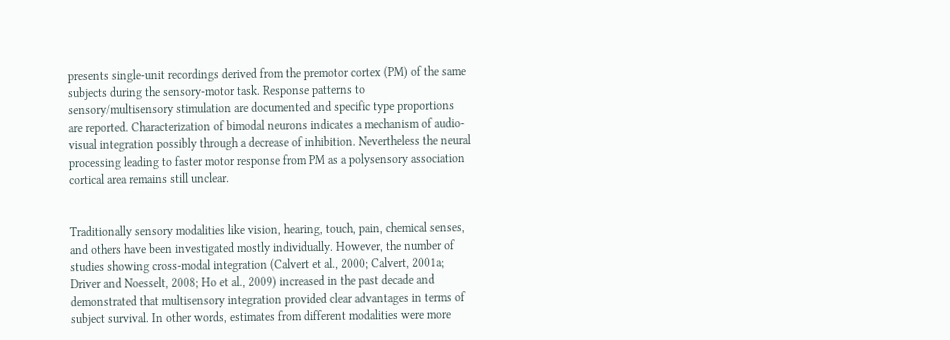presents single-unit recordings derived from the premotor cortex (PM) of the same subjects during the sensory-motor task. Response patterns to sensory/multisensory stimulation are documented and specific type proportions are reported. Characterization of bimodal neurons indicates a mechanism of audio-visual integration possibly through a decrease of inhibition. Nevertheless the neural processing leading to faster motor response from PM as a polysensory association cortical area remains still unclear.


Traditionally sensory modalities like vision, hearing, touch, pain, chemical senses, and others have been investigated mostly individually. However, the number of studies showing cross-modal integration (Calvert et al., 2000; Calvert, 2001a; Driver and Noesselt, 2008; Ho et al., 2009) increased in the past decade and demonstrated that multisensory integration provided clear advantages in terms of subject survival. In other words, estimates from different modalities were more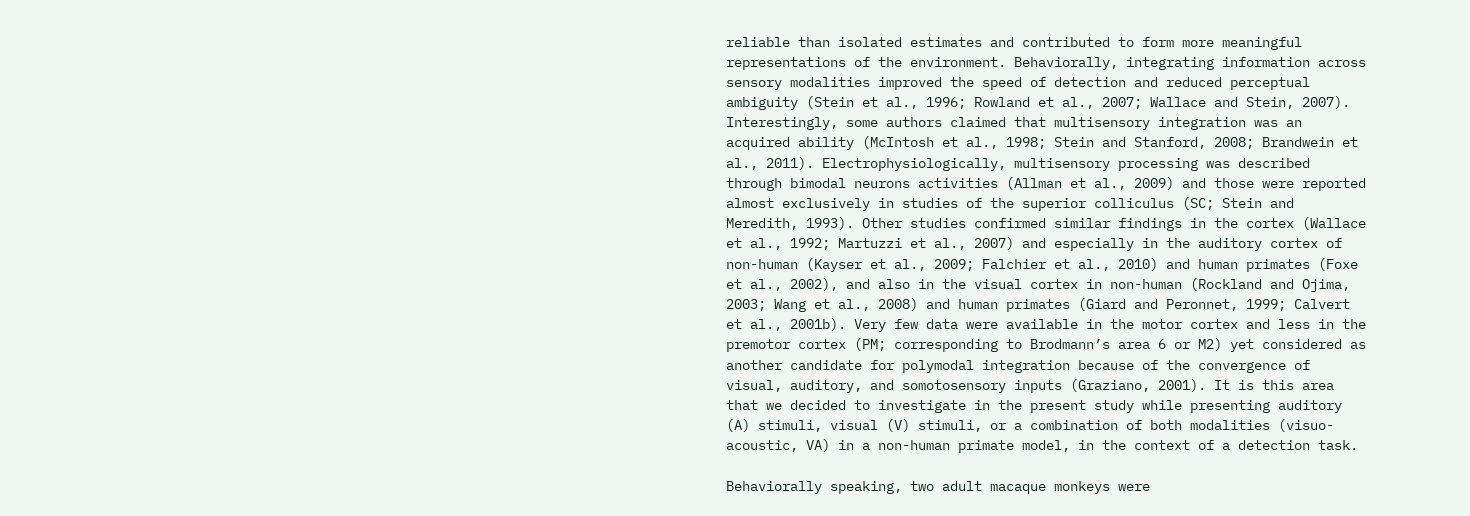reliable than isolated estimates and contributed to form more meaningful representations of the environment. Behaviorally, integrating information across sensory modalities improved the speed of detection and reduced perceptual ambiguity (Stein et al., 1996; Rowland et al., 2007; Wallace and Stein, 2007). Interestingly, some authors claimed that multisensory integration was an acquired ability (McIntosh et al., 1998; Stein and Stanford, 2008; Brandwein et al., 2011). Electrophysiologically, multisensory processing was described through bimodal neurons activities (Allman et al., 2009) and those were reported almost exclusively in studies of the superior colliculus (SC; Stein and Meredith, 1993). Other studies confirmed similar findings in the cortex (Wallace et al., 1992; Martuzzi et al., 2007) and especially in the auditory cortex of non-human (Kayser et al., 2009; Falchier et al., 2010) and human primates (Foxe et al., 2002), and also in the visual cortex in non-human (Rockland and Ojima, 2003; Wang et al., 2008) and human primates (Giard and Peronnet, 1999; Calvert et al., 2001b). Very few data were available in the motor cortex and less in the premotor cortex (PM; corresponding to Brodmann’s area 6 or M2) yet considered as another candidate for polymodal integration because of the convergence of visual, auditory, and somotosensory inputs (Graziano, 2001). It is this area that we decided to investigate in the present study while presenting auditory (A) stimuli, visual (V) stimuli, or a combination of both modalities (visuo-acoustic, VA) in a non-human primate model, in the context of a detection task.

Behaviorally speaking, two adult macaque monkeys were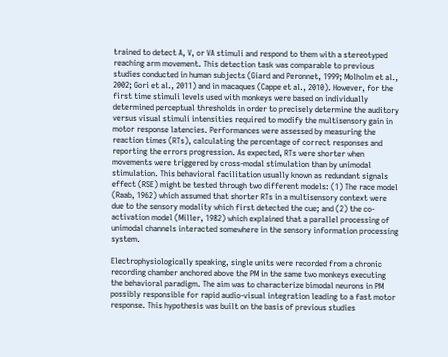trained to detect A, V, or VA stimuli and respond to them with a stereotyped reaching arm movement. This detection task was comparable to previous studies conducted in human subjects (Giard and Peronnet, 1999; Molholm et al., 2002; Gori et al., 2011) and in macaques (Cappe et al., 2010). However, for the first time stimuli levels used with monkeys were based on individually determined perceptual thresholds in order to precisely determine the auditory versus visual stimuli intensities required to modify the multisensory gain in motor response latencies. Performances were assessed by measuring the reaction times (RTs), calculating the percentage of correct responses and reporting the errors progression. As expected, RTs were shorter when movements were triggered by cross-modal stimulation than by unimodal stimulation. This behavioral facilitation usually known as redundant signals effect (RSE) might be tested through two different models: (1) The race model (Raab, 1962) which assumed that shorter RTs in a multisensory context were due to the sensory modality which first detected the cue; and (2) the co-activation model (Miller, 1982) which explained that a parallel processing of unimodal channels interacted somewhere in the sensory information processing system.

Electrophysiologically speaking, single units were recorded from a chronic recording chamber anchored above the PM in the same two monkeys executing the behavioral paradigm. The aim was to characterize bimodal neurons in PM possibly responsible for rapid audio-visual integration leading to a fast motor response. This hypothesis was built on the basis of previous studies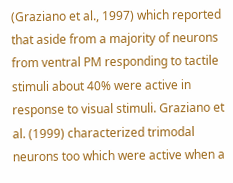(Graziano et al., 1997) which reported that aside from a majority of neurons from ventral PM responding to tactile stimuli about 40% were active in response to visual stimuli. Graziano et al. (1999) characterized trimodal neurons too which were active when a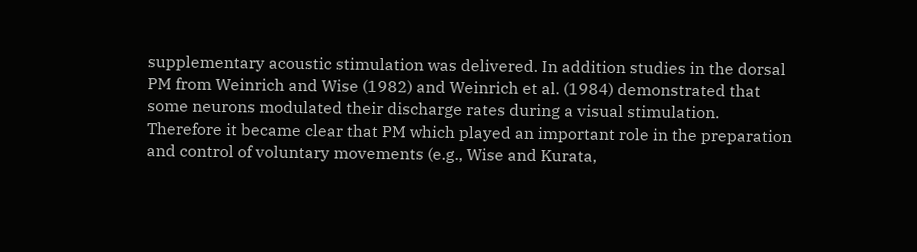supplementary acoustic stimulation was delivered. In addition studies in the dorsal PM from Weinrich and Wise (1982) and Weinrich et al. (1984) demonstrated that some neurons modulated their discharge rates during a visual stimulation. Therefore it became clear that PM which played an important role in the preparation and control of voluntary movements (e.g., Wise and Kurata,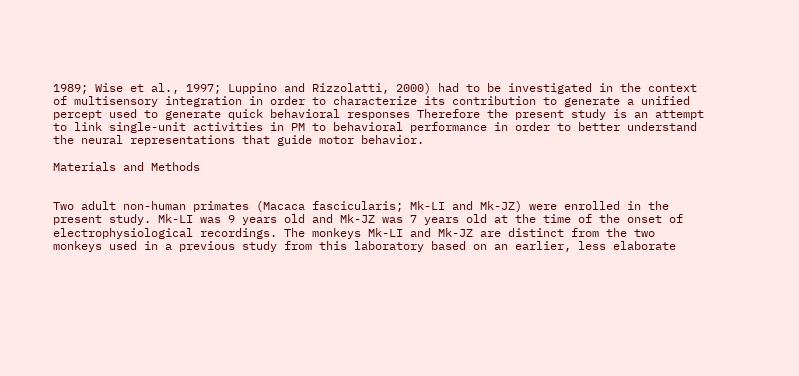1989; Wise et al., 1997; Luppino and Rizzolatti, 2000) had to be investigated in the context of multisensory integration in order to characterize its contribution to generate a unified percept used to generate quick behavioral responses Therefore the present study is an attempt to link single-unit activities in PM to behavioral performance in order to better understand the neural representations that guide motor behavior.

Materials and Methods


Two adult non-human primates (Macaca fascicularis; Mk-LI and Mk-JZ) were enrolled in the present study. Mk-LI was 9 years old and Mk-JZ was 7 years old at the time of the onset of electrophysiological recordings. The monkeys Mk-LI and Mk-JZ are distinct from the two monkeys used in a previous study from this laboratory based on an earlier, less elaborate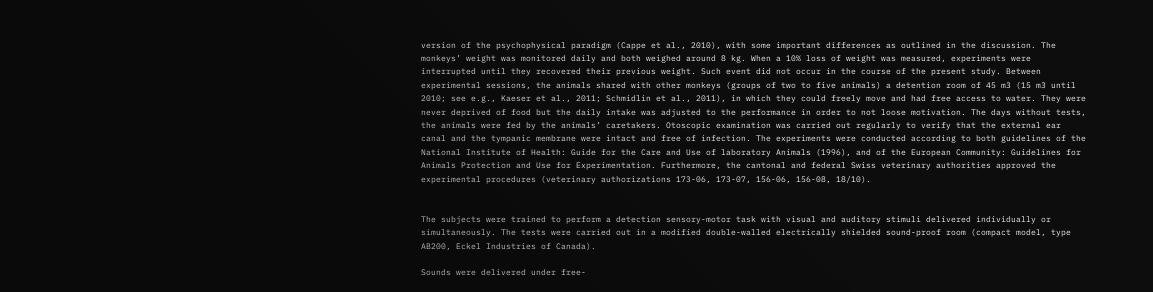version of the psychophysical paradigm (Cappe et al., 2010), with some important differences as outlined in the discussion. The monkeys’ weight was monitored daily and both weighed around 8 kg. When a 10% loss of weight was measured, experiments were interrupted until they recovered their previous weight. Such event did not occur in the course of the present study. Between experimental sessions, the animals shared with other monkeys (groups of two to five animals) a detention room of 45 m3 (15 m3 until 2010; see e.g., Kaeser et al., 2011; Schmidlin et al., 2011), in which they could freely move and had free access to water. They were never deprived of food but the daily intake was adjusted to the performance in order to not loose motivation. The days without tests, the animals were fed by the animals’ caretakers. Otoscopic examination was carried out regularly to verify that the external ear canal and the tympanic membrane were intact and free of infection. The experiments were conducted according to both guidelines of the National Institute of Health: Guide for the Care and Use of laboratory Animals (1996), and of the European Community: Guidelines for Animals Protection and Use for Experimentation. Furthermore, the cantonal and federal Swiss veterinary authorities approved the experimental procedures (veterinary authorizations 173-06, 173-07, 156-06, 156-08, 18/10).


The subjects were trained to perform a detection sensory-motor task with visual and auditory stimuli delivered individually or simultaneously. The tests were carried out in a modified double-walled electrically shielded sound-proof room (compact model, type AB200, Eckel Industries of Canada).

Sounds were delivered under free-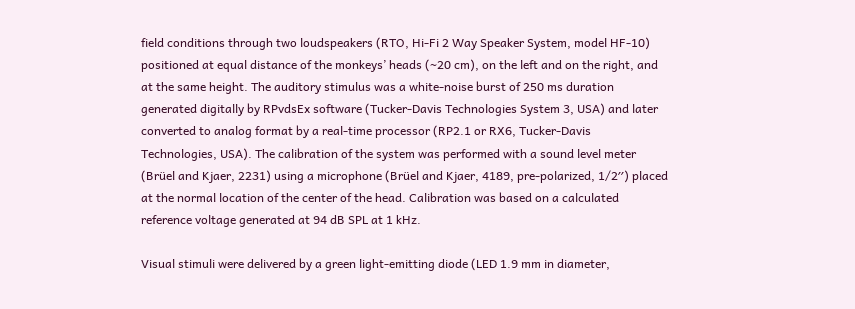field conditions through two loudspeakers (RTO, Hi-Fi 2 Way Speaker System, model HF-10) positioned at equal distance of the monkeys’ heads (∼20 cm), on the left and on the right, and at the same height. The auditory stimulus was a white-noise burst of 250 ms duration generated digitally by RPvdsEx software (Tucker-Davis Technologies System 3, USA) and later converted to analog format by a real-time processor (RP2.1 or RX6, Tucker-Davis Technologies, USA). The calibration of the system was performed with a sound level meter (Brüel and Kjaer, 2231) using a microphone (Brüel and Kjaer, 4189, pre-polarized, 1/2′′) placed at the normal location of the center of the head. Calibration was based on a calculated reference voltage generated at 94 dB SPL at 1 kHz.

Visual stimuli were delivered by a green light-emitting diode (LED 1.9 mm in diameter,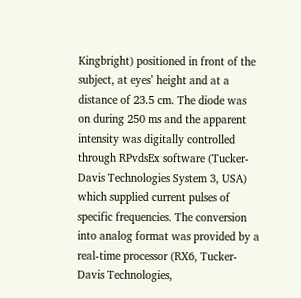Kingbright) positioned in front of the subject, at eyes’ height and at a distance of 23.5 cm. The diode was on during 250 ms and the apparent intensity was digitally controlled through RPvdsEx software (Tucker-Davis Technologies System 3, USA) which supplied current pulses of specific frequencies. The conversion into analog format was provided by a real-time processor (RX6, Tucker-Davis Technologies,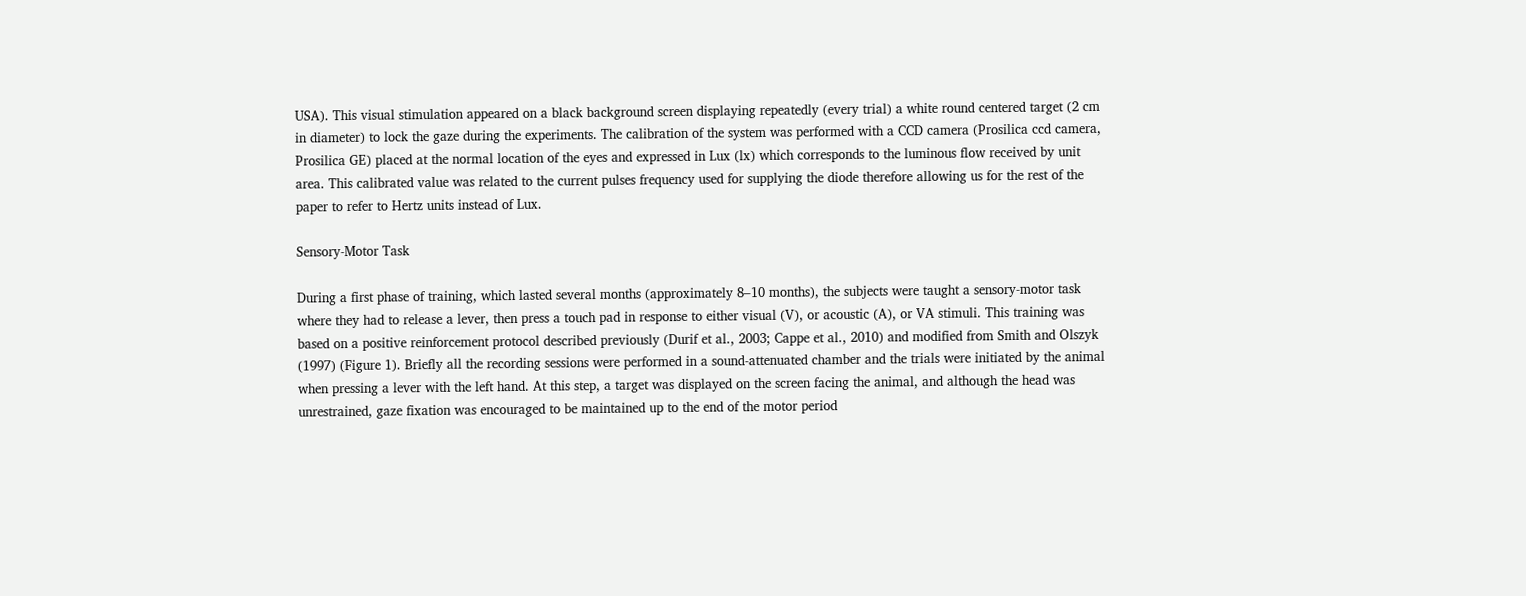USA). This visual stimulation appeared on a black background screen displaying repeatedly (every trial) a white round centered target (2 cm in diameter) to lock the gaze during the experiments. The calibration of the system was performed with a CCD camera (Prosilica ccd camera, Prosilica GE) placed at the normal location of the eyes and expressed in Lux (lx) which corresponds to the luminous flow received by unit area. This calibrated value was related to the current pulses frequency used for supplying the diode therefore allowing us for the rest of the paper to refer to Hertz units instead of Lux.

Sensory-Motor Task

During a first phase of training, which lasted several months (approximately 8–10 months), the subjects were taught a sensory-motor task where they had to release a lever, then press a touch pad in response to either visual (V), or acoustic (A), or VA stimuli. This training was based on a positive reinforcement protocol described previously (Durif et al., 2003; Cappe et al., 2010) and modified from Smith and Olszyk (1997) (Figure 1). Briefly all the recording sessions were performed in a sound-attenuated chamber and the trials were initiated by the animal when pressing a lever with the left hand. At this step, a target was displayed on the screen facing the animal, and although the head was unrestrained, gaze fixation was encouraged to be maintained up to the end of the motor period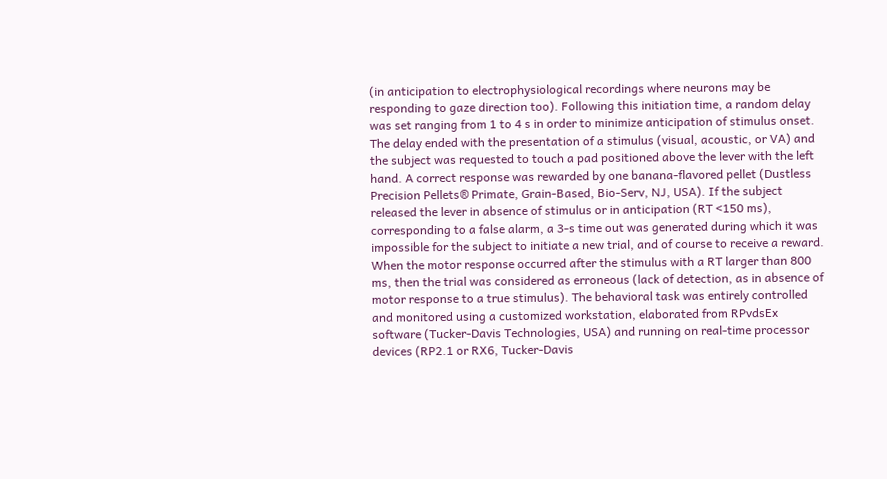(in anticipation to electrophysiological recordings where neurons may be responding to gaze direction too). Following this initiation time, a random delay was set ranging from 1 to 4 s in order to minimize anticipation of stimulus onset. The delay ended with the presentation of a stimulus (visual, acoustic, or VA) and the subject was requested to touch a pad positioned above the lever with the left hand. A correct response was rewarded by one banana-flavored pellet (Dustless Precision Pellets® Primate, Grain-Based, Bio-Serv, NJ, USA). If the subject released the lever in absence of stimulus or in anticipation (RT <150 ms), corresponding to a false alarm, a 3-s time out was generated during which it was impossible for the subject to initiate a new trial, and of course to receive a reward. When the motor response occurred after the stimulus with a RT larger than 800 ms, then the trial was considered as erroneous (lack of detection, as in absence of motor response to a true stimulus). The behavioral task was entirely controlled and monitored using a customized workstation, elaborated from RPvdsEx software (Tucker-Davis Technologies, USA) and running on real-time processor devices (RP2.1 or RX6, Tucker-Davis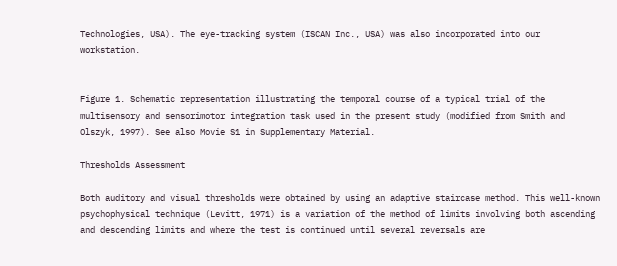Technologies, USA). The eye-tracking system (ISCAN Inc., USA) was also incorporated into our workstation.


Figure 1. Schematic representation illustrating the temporal course of a typical trial of the multisensory and sensorimotor integration task used in the present study (modified from Smith and Olszyk, 1997). See also Movie S1 in Supplementary Material.

Thresholds Assessment

Both auditory and visual thresholds were obtained by using an adaptive staircase method. This well-known psychophysical technique (Levitt, 1971) is a variation of the method of limits involving both ascending and descending limits and where the test is continued until several reversals are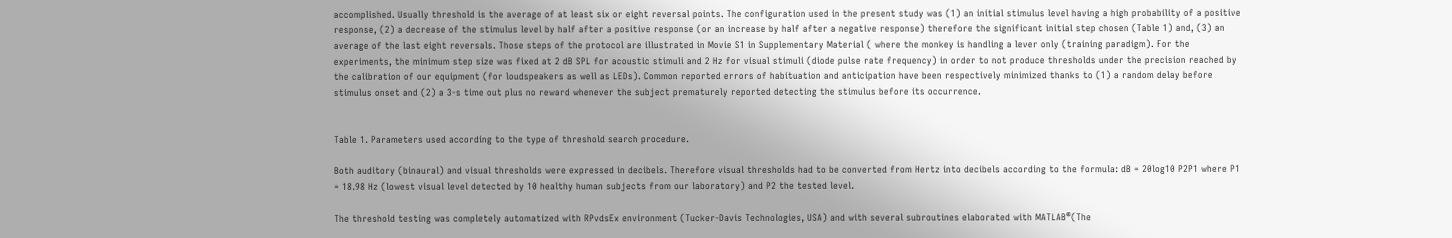accomplished. Usually threshold is the average of at least six or eight reversal points. The configuration used in the present study was (1) an initial stimulus level having a high probability of a positive response, (2) a decrease of the stimulus level by half after a positive response (or an increase by half after a negative response) therefore the significant initial step chosen (Table 1) and, (3) an average of the last eight reversals. Those steps of the protocol are illustrated in Movie S1 in Supplementary Material ( where the monkey is handling a lever only (training paradigm). For the experiments, the minimum step size was fixed at 2 dB SPL for acoustic stimuli and 2 Hz for visual stimuli (diode pulse rate frequency) in order to not produce thresholds under the precision reached by the calibration of our equipment (for loudspeakers as well as LEDs). Common reported errors of habituation and anticipation have been respectively minimized thanks to (1) a random delay before stimulus onset and (2) a 3-s time out plus no reward whenever the subject prematurely reported detecting the stimulus before its occurrence.


Table 1. Parameters used according to the type of threshold search procedure.

Both auditory (binaural) and visual thresholds were expressed in decibels. Therefore visual thresholds had to be converted from Hertz into decibels according to the formula: dB = 20log10 P2P1 where P1 = 18.98 Hz (lowest visual level detected by 10 healthy human subjects from our laboratory) and P2 the tested level.

The threshold testing was completely automatized with RPvdsEx environment (Tucker-Davis Technologies, USA) and with several subroutines elaborated with MATLAB®(The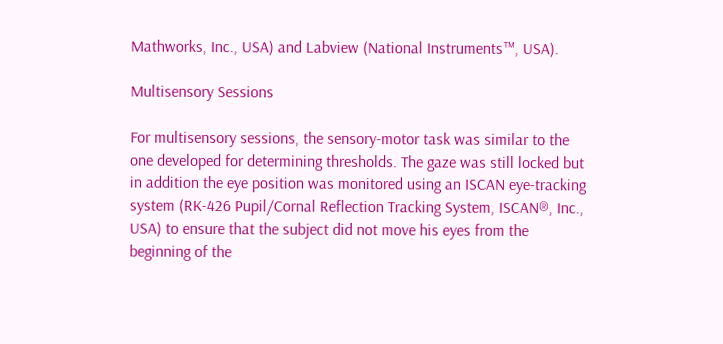Mathworks, Inc., USA) and Labview (National Instruments™, USA).

Multisensory Sessions

For multisensory sessions, the sensory-motor task was similar to the one developed for determining thresholds. The gaze was still locked but in addition the eye position was monitored using an ISCAN eye-tracking system (RK-426 Pupil/Cornal Reflection Tracking System, ISCAN®, Inc., USA) to ensure that the subject did not move his eyes from the beginning of the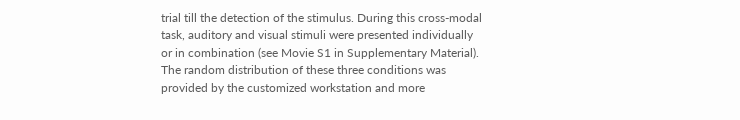trial till the detection of the stimulus. During this cross-modal task, auditory and visual stimuli were presented individually or in combination (see Movie S1 in Supplementary Material). The random distribution of these three conditions was provided by the customized workstation and more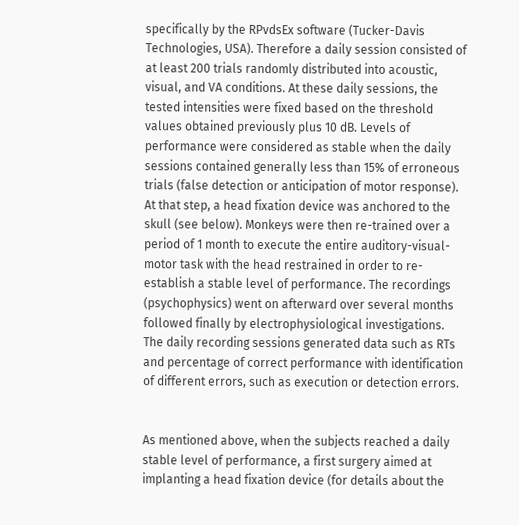specifically by the RPvdsEx software (Tucker-Davis Technologies, USA). Therefore a daily session consisted of at least 200 trials randomly distributed into acoustic, visual, and VA conditions. At these daily sessions, the tested intensities were fixed based on the threshold values obtained previously plus 10 dB. Levels of performance were considered as stable when the daily sessions contained generally less than 15% of erroneous trials (false detection or anticipation of motor response). At that step, a head fixation device was anchored to the skull (see below). Monkeys were then re-trained over a period of 1 month to execute the entire auditory-visual-motor task with the head restrained in order to re-establish a stable level of performance. The recordings (psychophysics) went on afterward over several months followed finally by electrophysiological investigations. The daily recording sessions generated data such as RTs and percentage of correct performance with identification of different errors, such as execution or detection errors.


As mentioned above, when the subjects reached a daily stable level of performance, a first surgery aimed at implanting a head fixation device (for details about the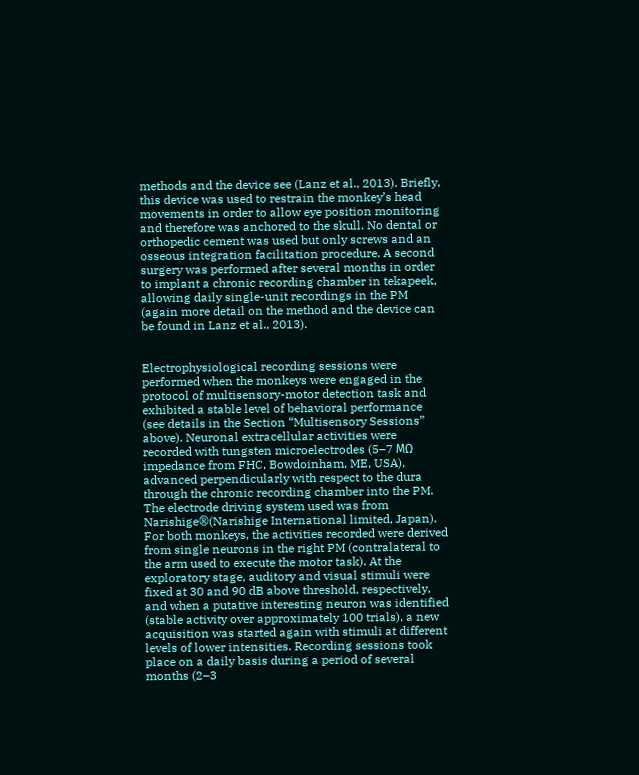methods and the device see (Lanz et al., 2013). Briefly, this device was used to restrain the monkey’s head movements in order to allow eye position monitoring and therefore was anchored to the skull. No dental or orthopedic cement was used but only screws and an osseous integration facilitation procedure. A second surgery was performed after several months in order to implant a chronic recording chamber in tekapeek, allowing daily single-unit recordings in the PM (again more detail on the method and the device can be found in Lanz et al., 2013).


Electrophysiological recording sessions were performed when the monkeys were engaged in the protocol of multisensory-motor detection task and exhibited a stable level of behavioral performance (see details in the Section “Multisensory Sessions” above). Neuronal extracellular activities were recorded with tungsten microelectrodes (5–7 MΩ impedance from FHC, Bowdoinham, ME, USA), advanced perpendicularly with respect to the dura through the chronic recording chamber into the PM. The electrode driving system used was from Narishige®(Narishige International limited, Japan). For both monkeys, the activities recorded were derived from single neurons in the right PM (contralateral to the arm used to execute the motor task). At the exploratory stage, auditory and visual stimuli were fixed at 30 and 90 dB above threshold, respectively, and when a putative interesting neuron was identified (stable activity over approximately 100 trials), a new acquisition was started again with stimuli at different levels of lower intensities. Recording sessions took place on a daily basis during a period of several months (2–3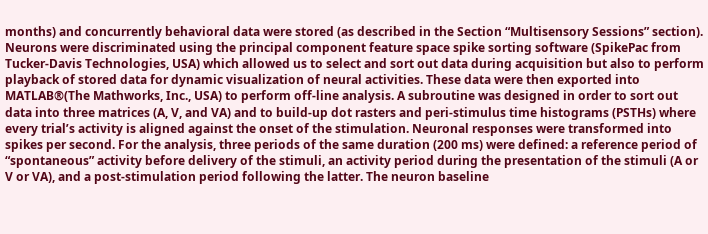months) and concurrently behavioral data were stored (as described in the Section “Multisensory Sessions” section). Neurons were discriminated using the principal component feature space spike sorting software (SpikePac from Tucker-Davis Technologies, USA) which allowed us to select and sort out data during acquisition but also to perform playback of stored data for dynamic visualization of neural activities. These data were then exported into MATLAB®(The Mathworks, Inc., USA) to perform off-line analysis. A subroutine was designed in order to sort out data into three matrices (A, V, and VA) and to build-up dot rasters and peri-stimulus time histograms (PSTHs) where every trial’s activity is aligned against the onset of the stimulation. Neuronal responses were transformed into spikes per second. For the analysis, three periods of the same duration (200 ms) were defined: a reference period of “spontaneous” activity before delivery of the stimuli, an activity period during the presentation of the stimuli (A or V or VA), and a post-stimulation period following the latter. The neuron baseline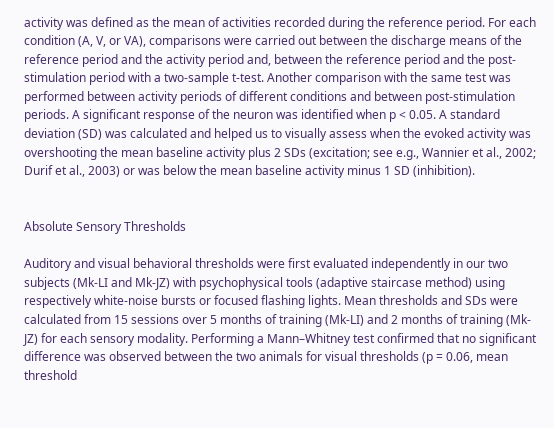activity was defined as the mean of activities recorded during the reference period. For each condition (A, V, or VA), comparisons were carried out between the discharge means of the reference period and the activity period and, between the reference period and the post-stimulation period with a two-sample t-test. Another comparison with the same test was performed between activity periods of different conditions and between post-stimulation periods. A significant response of the neuron was identified when p < 0.05. A standard deviation (SD) was calculated and helped us to visually assess when the evoked activity was overshooting the mean baseline activity plus 2 SDs (excitation; see e.g., Wannier et al., 2002; Durif et al., 2003) or was below the mean baseline activity minus 1 SD (inhibition).


Absolute Sensory Thresholds

Auditory and visual behavioral thresholds were first evaluated independently in our two subjects (Mk-LI and Mk-JZ) with psychophysical tools (adaptive staircase method) using respectively white-noise bursts or focused flashing lights. Mean thresholds and SDs were calculated from 15 sessions over 5 months of training (Mk-LI) and 2 months of training (Mk-JZ) for each sensory modality. Performing a Mann–Whitney test confirmed that no significant difference was observed between the two animals for visual thresholds (p = 0.06, mean threshold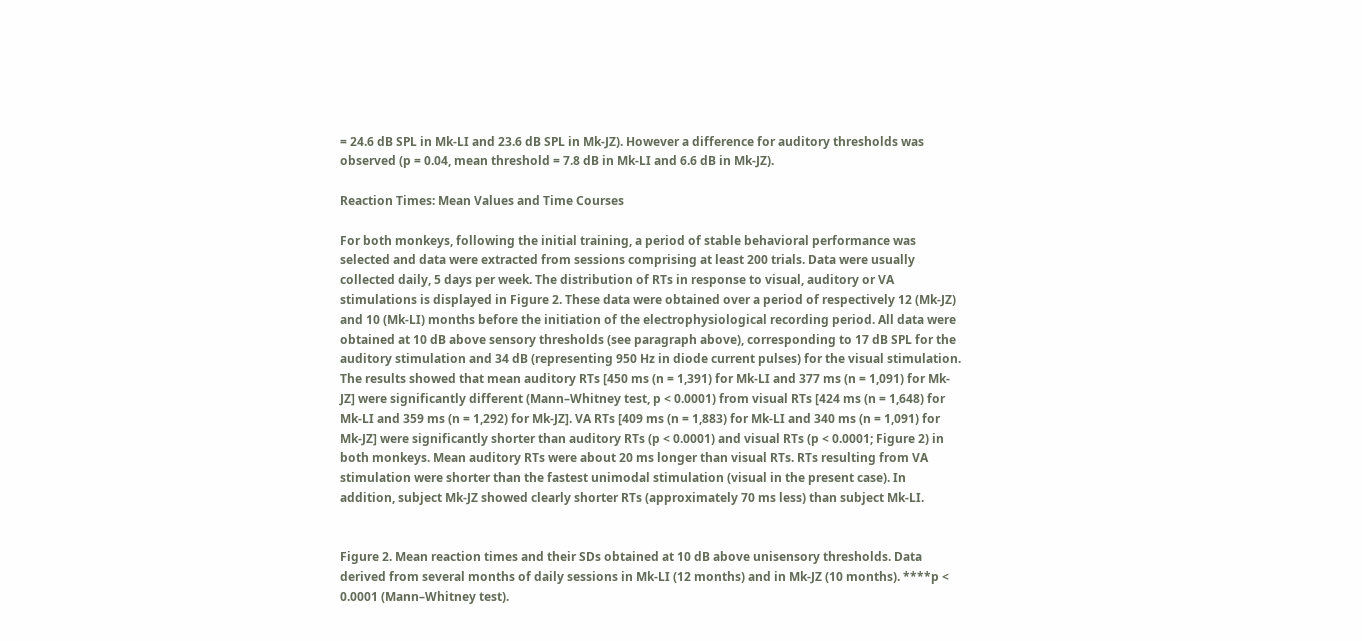= 24.6 dB SPL in Mk-LI and 23.6 dB SPL in Mk-JZ). However a difference for auditory thresholds was observed (p = 0.04, mean threshold = 7.8 dB in Mk-LI and 6.6 dB in Mk-JZ).

Reaction Times: Mean Values and Time Courses

For both monkeys, following the initial training, a period of stable behavioral performance was selected and data were extracted from sessions comprising at least 200 trials. Data were usually collected daily, 5 days per week. The distribution of RTs in response to visual, auditory or VA stimulations is displayed in Figure 2. These data were obtained over a period of respectively 12 (Mk-JZ) and 10 (Mk-LI) months before the initiation of the electrophysiological recording period. All data were obtained at 10 dB above sensory thresholds (see paragraph above), corresponding to 17 dB SPL for the auditory stimulation and 34 dB (representing 950 Hz in diode current pulses) for the visual stimulation. The results showed that mean auditory RTs [450 ms (n = 1,391) for Mk-LI and 377 ms (n = 1,091) for Mk-JZ] were significantly different (Mann–Whitney test, p < 0.0001) from visual RTs [424 ms (n = 1,648) for Mk-LI and 359 ms (n = 1,292) for Mk-JZ]. VA RTs [409 ms (n = 1,883) for Mk-LI and 340 ms (n = 1,091) for Mk-JZ] were significantly shorter than auditory RTs (p < 0.0001) and visual RTs (p < 0.0001; Figure 2) in both monkeys. Mean auditory RTs were about 20 ms longer than visual RTs. RTs resulting from VA stimulation were shorter than the fastest unimodal stimulation (visual in the present case). In addition, subject Mk-JZ showed clearly shorter RTs (approximately 70 ms less) than subject Mk-LI.


Figure 2. Mean reaction times and their SDs obtained at 10 dB above unisensory thresholds. Data derived from several months of daily sessions in Mk-LI (12 months) and in Mk-JZ (10 months). ****p < 0.0001 (Mann–Whitney test).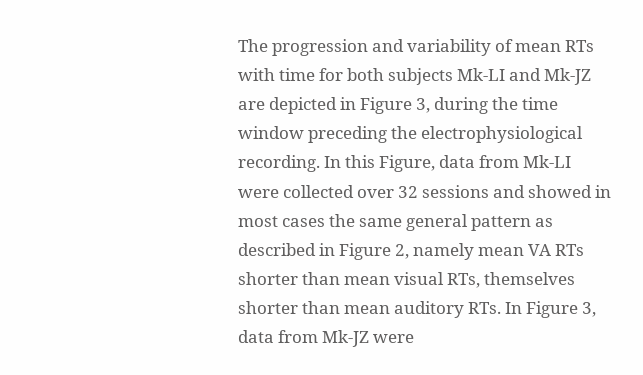The progression and variability of mean RTs with time for both subjects Mk-LI and Mk-JZ are depicted in Figure 3, during the time window preceding the electrophysiological recording. In this Figure, data from Mk-LI were collected over 32 sessions and showed in most cases the same general pattern as described in Figure 2, namely mean VA RTs shorter than mean visual RTs, themselves shorter than mean auditory RTs. In Figure 3, data from Mk-JZ were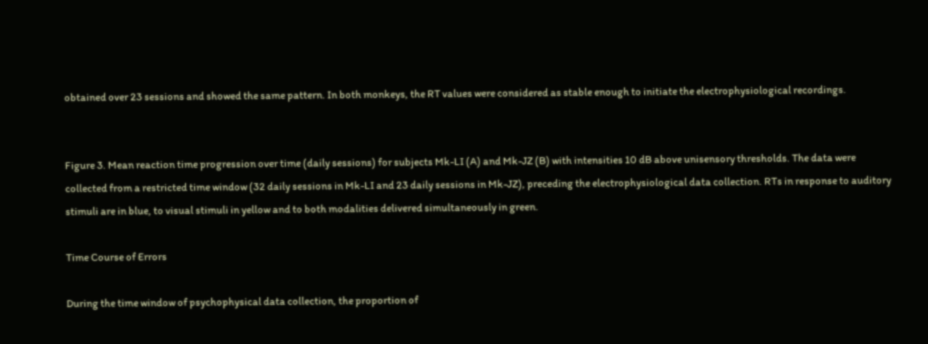obtained over 23 sessions and showed the same pattern. In both monkeys, the RT values were considered as stable enough to initiate the electrophysiological recordings.


Figure 3. Mean reaction time progression over time (daily sessions) for subjects Mk-LI (A) and Mk-JZ (B) with intensities 10 dB above unisensory thresholds. The data were collected from a restricted time window (32 daily sessions in Mk-LI and 23 daily sessions in Mk-JZ), preceding the electrophysiological data collection. RTs in response to auditory stimuli are in blue, to visual stimuli in yellow and to both modalities delivered simultaneously in green.

Time Course of Errors

During the time window of psychophysical data collection, the proportion of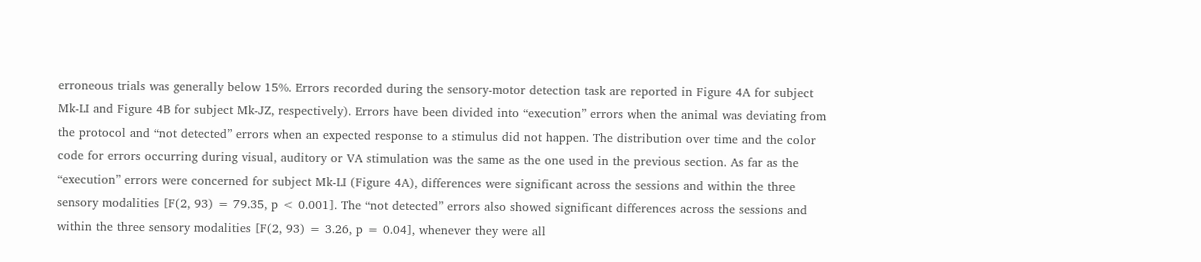erroneous trials was generally below 15%. Errors recorded during the sensory-motor detection task are reported in Figure 4A for subject Mk-LI and Figure 4B for subject Mk-JZ, respectively). Errors have been divided into “execution” errors when the animal was deviating from the protocol and “not detected” errors when an expected response to a stimulus did not happen. The distribution over time and the color code for errors occurring during visual, auditory or VA stimulation was the same as the one used in the previous section. As far as the “execution” errors were concerned for subject Mk-LI (Figure 4A), differences were significant across the sessions and within the three sensory modalities [F(2, 93) = 79.35, p < 0.001]. The “not detected” errors also showed significant differences across the sessions and within the three sensory modalities [F(2, 93) = 3.26, p = 0.04], whenever they were all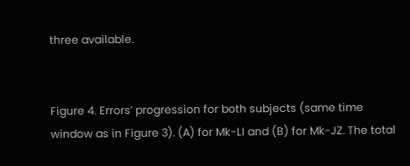three available.


Figure 4. Errors’ progression for both subjects (same time window as in Figure 3). (A) for Mk-LI and (B) for Mk-JZ. The total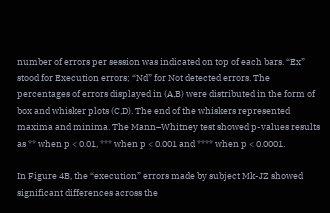number of errors per session was indicated on top of each bars. “Ex” stood for Execution errors; “Nd” for Not detected errors. The percentages of errors displayed in (A,B) were distributed in the form of box and whisker plots (C,D). The end of the whiskers represented maxima and minima. The Mann–Whitney test showed p-values results as ** when p < 0.01, *** when p < 0.001 and **** when p < 0.0001.

In Figure 4B, the “execution” errors made by subject Mk-JZ showed significant differences across the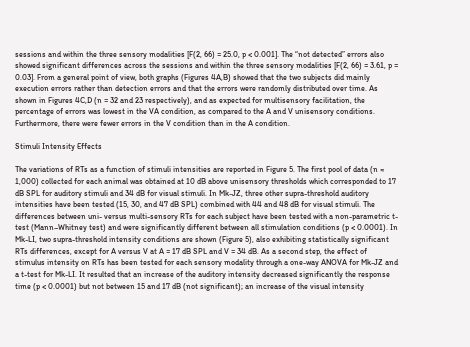sessions and within the three sensory modalities [F(2, 66) = 25.0, p < 0.001]. The “not detected” errors also showed significant differences across the sessions and within the three sensory modalities [F(2, 66) = 3.61, p = 0.03]. From a general point of view, both graphs (Figures 4A,B) showed that the two subjects did mainly execution errors rather than detection errors and that the errors were randomly distributed over time. As shown in Figures 4C,D (n = 32 and 23 respectively), and as expected for multisensory facilitation, the percentage of errors was lowest in the VA condition, as compared to the A and V unisensory conditions. Furthermore, there were fewer errors in the V condition than in the A condition.

Stimuli Intensity Effects

The variations of RTs as a function of stimuli intensities are reported in Figure 5. The first pool of data (n ≈ 1,000) collected for each animal was obtained at 10 dB above unisensory thresholds which corresponded to 17 dB SPL for auditory stimuli and 34 dB for visual stimuli. In Mk-JZ, three other supra-threshold auditory intensities have been tested (15, 30, and 47 dB SPL) combined with 44 and 48 dB for visual stimuli. The differences between uni- versus multi-sensory RTs for each subject have been tested with a non-parametric t-test (Mann–Whitney test) and were significantly different between all stimulation conditions (p < 0.0001). In Mk-LI, two supra-threshold intensity conditions are shown (Figure 5), also exhibiting statistically significant RTs differences, except for A versus V at A = 17 dB SPL and V = 34 dB. As a second step, the effect of stimulus intensity on RTs has been tested for each sensory modality through a one-way ANOVA for Mk-JZ and a t-test for Mk-LI. It resulted that an increase of the auditory intensity decreased significantly the response time (p < 0.0001) but not between 15 and 17 dB (not significant); an increase of the visual intensity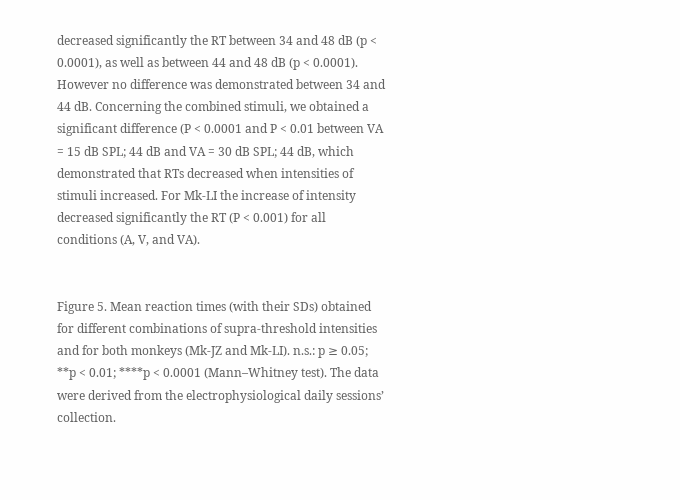decreased significantly the RT between 34 and 48 dB (p < 0.0001), as well as between 44 and 48 dB (p < 0.0001). However no difference was demonstrated between 34 and 44 dB. Concerning the combined stimuli, we obtained a significant difference (P < 0.0001 and P < 0.01 between VA = 15 dB SPL; 44 dB and VA = 30 dB SPL; 44 dB, which demonstrated that RTs decreased when intensities of stimuli increased. For Mk-LI the increase of intensity decreased significantly the RT (P < 0.001) for all conditions (A, V, and VA).


Figure 5. Mean reaction times (with their SDs) obtained for different combinations of supra-threshold intensities and for both monkeys (Mk-JZ and Mk-LI). n.s.: p ≥ 0.05; **p < 0.01; ****p < 0.0001 (Mann–Whitney test). The data were derived from the electrophysiological daily sessions’ collection.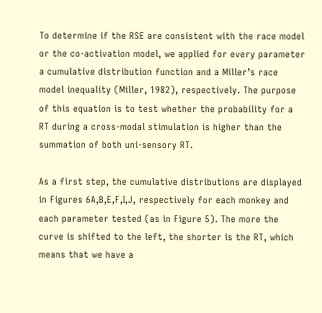To determine if the RSE are consistent with the race model or the co-activation model, we applied for every parameter a cumulative distribution function and a Miller’s race model inequality (Miller, 1982), respectively. The purpose of this equation is to test whether the probability for a RT during a cross-modal stimulation is higher than the summation of both uni-sensory RT.

As a first step, the cumulative distributions are displayed in Figures 6A,B,E,F,I,J, respectively for each monkey and each parameter tested (as in Figure 5). The more the curve is shifted to the left, the shorter is the RT, which means that we have a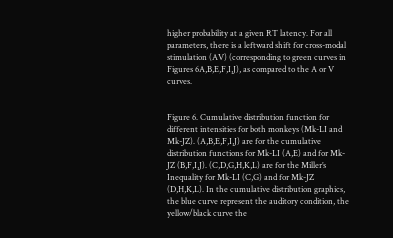higher probability at a given RT latency. For all parameters, there is a leftward shift for cross-modal stimulation (AV) (corresponding to green curves in Figures 6A,B,E,F,I,J), as compared to the A or V curves.


Figure 6. Cumulative distribution function for different intensities for both monkeys (Mk-LI and Mk-JZ). (A,B,E,F,I,J) are for the cumulative distribution functions for Mk-LI (A,E) and for Mk-JZ (B,F,I,J). (C,D,G,H,K,L) are for the Miller’s Inequality for Mk-LI (C,G) and for Mk-JZ (D,H,K,L). In the cumulative distribution graphics, the blue curve represent the auditory condition, the yellow/black curve the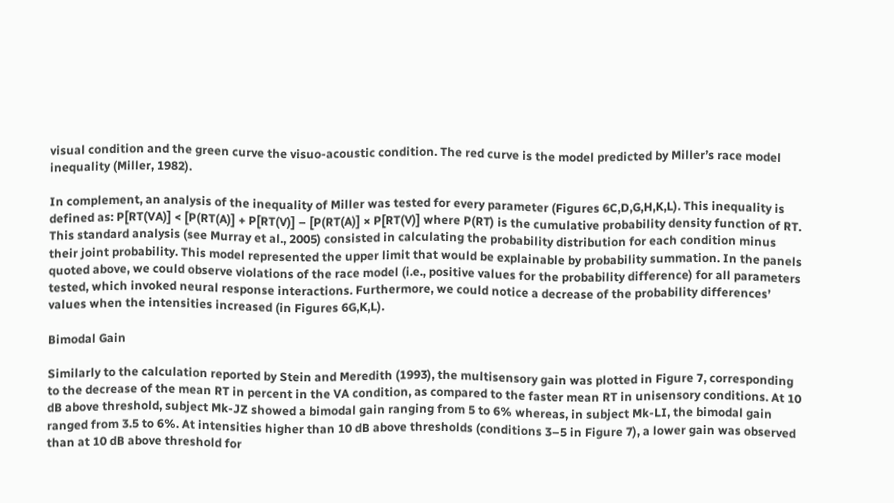visual condition and the green curve the visuo-acoustic condition. The red curve is the model predicted by Miller’s race model inequality (Miller, 1982).

In complement, an analysis of the inequality of Miller was tested for every parameter (Figures 6C,D,G,H,K,L). This inequality is defined as: P[RT(VA)] < [P(RT(A)] + P[RT(V)] – [P(RT(A)] × P[RT(V)] where P(RT) is the cumulative probability density function of RT. This standard analysis (see Murray et al., 2005) consisted in calculating the probability distribution for each condition minus their joint probability. This model represented the upper limit that would be explainable by probability summation. In the panels quoted above, we could observe violations of the race model (i.e., positive values for the probability difference) for all parameters tested, which invoked neural response interactions. Furthermore, we could notice a decrease of the probability differences’ values when the intensities increased (in Figures 6G,K,L).

Bimodal Gain

Similarly to the calculation reported by Stein and Meredith (1993), the multisensory gain was plotted in Figure 7, corresponding to the decrease of the mean RT in percent in the VA condition, as compared to the faster mean RT in unisensory conditions. At 10 dB above threshold, subject Mk-JZ showed a bimodal gain ranging from 5 to 6% whereas, in subject Mk-LI, the bimodal gain ranged from 3.5 to 6%. At intensities higher than 10 dB above thresholds (conditions 3–5 in Figure 7), a lower gain was observed than at 10 dB above threshold for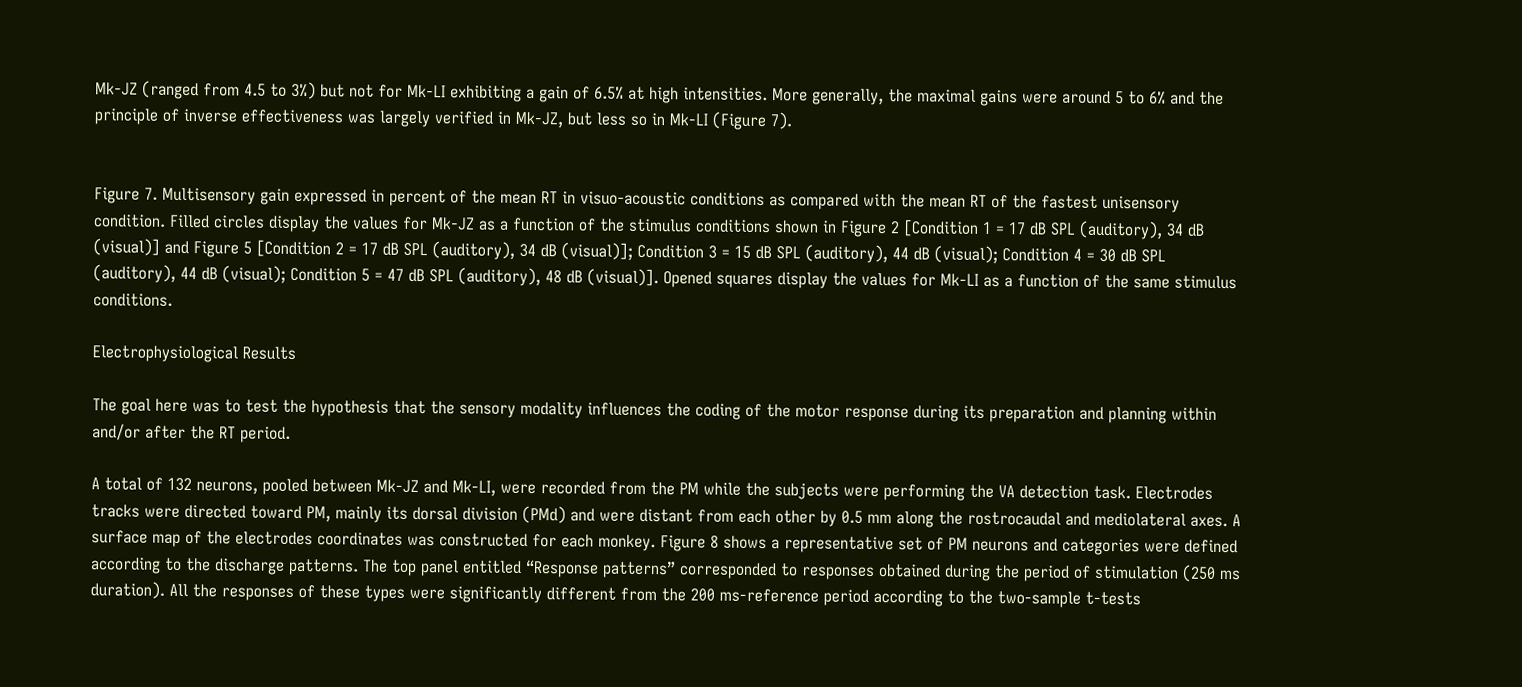Mk-JZ (ranged from 4.5 to 3%) but not for Mk-LI exhibiting a gain of 6.5% at high intensities. More generally, the maximal gains were around 5 to 6% and the principle of inverse effectiveness was largely verified in Mk-JZ, but less so in Mk-LI (Figure 7).


Figure 7. Multisensory gain expressed in percent of the mean RT in visuo-acoustic conditions as compared with the mean RT of the fastest unisensory condition. Filled circles display the values for Mk-JZ as a function of the stimulus conditions shown in Figure 2 [Condition 1 = 17 dB SPL (auditory), 34 dB (visual)] and Figure 5 [Condition 2 = 17 dB SPL (auditory), 34 dB (visual)]; Condition 3 = 15 dB SPL (auditory), 44 dB (visual); Condition 4 = 30 dB SPL (auditory), 44 dB (visual); Condition 5 = 47 dB SPL (auditory), 48 dB (visual)]. Opened squares display the values for Mk-LI as a function of the same stimulus conditions.

Electrophysiological Results

The goal here was to test the hypothesis that the sensory modality influences the coding of the motor response during its preparation and planning within and/or after the RT period.

A total of 132 neurons, pooled between Mk-JZ and Mk-LI, were recorded from the PM while the subjects were performing the VA detection task. Electrodes tracks were directed toward PM, mainly its dorsal division (PMd) and were distant from each other by 0.5 mm along the rostrocaudal and mediolateral axes. A surface map of the electrodes coordinates was constructed for each monkey. Figure 8 shows a representative set of PM neurons and categories were defined according to the discharge patterns. The top panel entitled “Response patterns” corresponded to responses obtained during the period of stimulation (250 ms duration). All the responses of these types were significantly different from the 200 ms-reference period according to the two-sample t-tests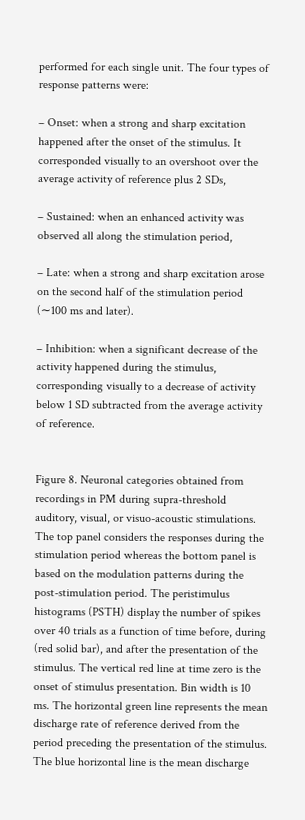performed for each single unit. The four types of response patterns were:

– Onset: when a strong and sharp excitation happened after the onset of the stimulus. It corresponded visually to an overshoot over the average activity of reference plus 2 SDs,

– Sustained: when an enhanced activity was observed all along the stimulation period,

– Late: when a strong and sharp excitation arose on the second half of the stimulation period (∼100 ms and later).

– Inhibition: when a significant decrease of the activity happened during the stimulus, corresponding visually to a decrease of activity below 1 SD subtracted from the average activity of reference.


Figure 8. Neuronal categories obtained from recordings in PM during supra-threshold auditory, visual, or visuo-acoustic stimulations. The top panel considers the responses during the stimulation period whereas the bottom panel is based on the modulation patterns during the post-stimulation period. The peristimulus histograms (PSTH) display the number of spikes over 40 trials as a function of time before, during (red solid bar), and after the presentation of the stimulus. The vertical red line at time zero is the onset of stimulus presentation. Bin width is 10 ms. The horizontal green line represents the mean discharge rate of reference derived from the period preceding the presentation of the stimulus. The blue horizontal line is the mean discharge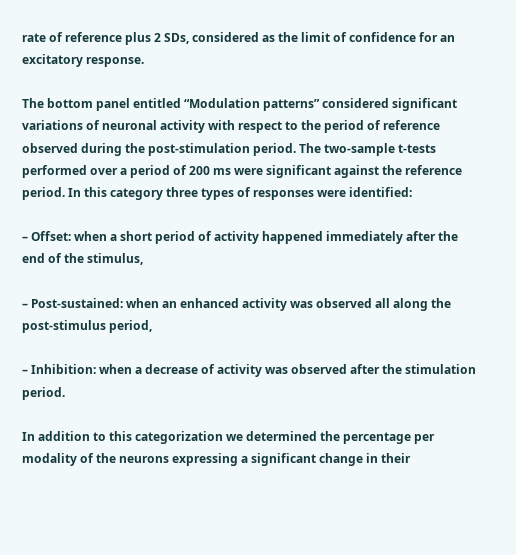rate of reference plus 2 SDs, considered as the limit of confidence for an excitatory response.

The bottom panel entitled “Modulation patterns” considered significant variations of neuronal activity with respect to the period of reference observed during the post-stimulation period. The two-sample t-tests performed over a period of 200 ms were significant against the reference period. In this category three types of responses were identified:

– Offset: when a short period of activity happened immediately after the end of the stimulus,

– Post-sustained: when an enhanced activity was observed all along the post-stimulus period,

– Inhibition: when a decrease of activity was observed after the stimulation period.

In addition to this categorization we determined the percentage per modality of the neurons expressing a significant change in their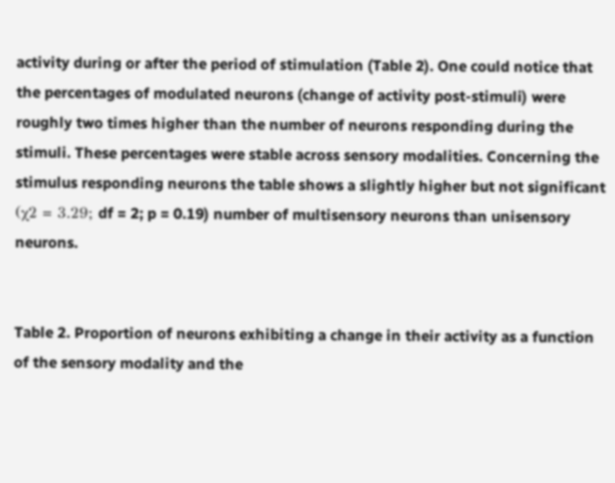activity during or after the period of stimulation (Table 2). One could notice that the percentages of modulated neurons (change of activity post-stimuli) were roughly two times higher than the number of neurons responding during the stimuli. These percentages were stable across sensory modalities. Concerning the stimulus responding neurons the table shows a slightly higher but not significant (χ2 = 3.29; df = 2; p = 0.19) number of multisensory neurons than unisensory neurons.


Table 2. Proportion of neurons exhibiting a change in their activity as a function of the sensory modality and the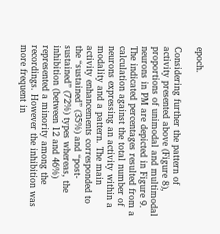epoch.

Considering further the pattern of activity presented above (Figure 8), proportions of unimodal and multimodal neurons in PM are depicted in Figure 9. The indicated percentages resulted from a calculation against the total number of neurons expressing an activity within a modality and a pattern. The main activity enhancements corresponded to the “sustained” (35%) and “post-sustained” (72%) types whereas, the inhibition (between 12 and 46%) represented a minority among the recordings. However the inhibition was more frequent in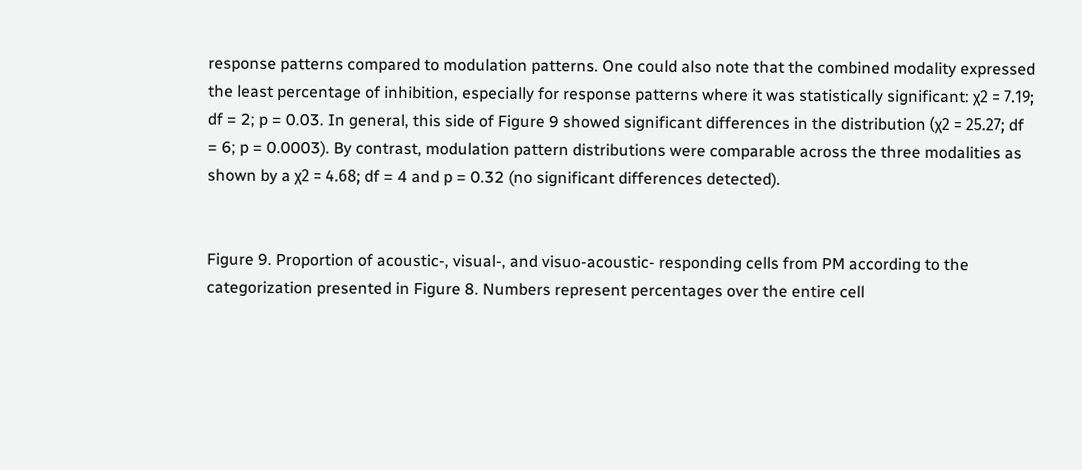response patterns compared to modulation patterns. One could also note that the combined modality expressed the least percentage of inhibition, especially for response patterns where it was statistically significant: χ2 = 7.19; df = 2; p = 0.03. In general, this side of Figure 9 showed significant differences in the distribution (χ2 = 25.27; df = 6; p = 0.0003). By contrast, modulation pattern distributions were comparable across the three modalities as shown by a χ2 = 4.68; df = 4 and p = 0.32 (no significant differences detected).


Figure 9. Proportion of acoustic-, visual-, and visuo-acoustic- responding cells from PM according to the categorization presented in Figure 8. Numbers represent percentages over the entire cell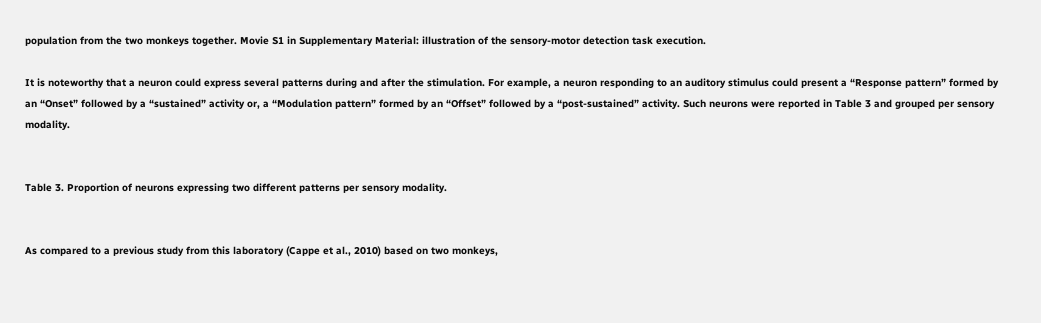population from the two monkeys together. Movie S1 in Supplementary Material: illustration of the sensory-motor detection task execution.

It is noteworthy that a neuron could express several patterns during and after the stimulation. For example, a neuron responding to an auditory stimulus could present a “Response pattern” formed by an “Onset” followed by a “sustained” activity or, a “Modulation pattern” formed by an “Offset” followed by a “post-sustained” activity. Such neurons were reported in Table 3 and grouped per sensory modality.


Table 3. Proportion of neurons expressing two different patterns per sensory modality.


As compared to a previous study from this laboratory (Cappe et al., 2010) based on two monkeys,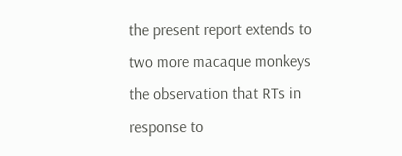the present report extends to two more macaque monkeys the observation that RTs in response to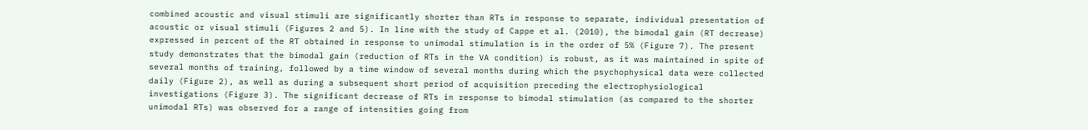combined acoustic and visual stimuli are significantly shorter than RTs in response to separate, individual presentation of acoustic or visual stimuli (Figures 2 and 5). In line with the study of Cappe et al. (2010), the bimodal gain (RT decrease) expressed in percent of the RT obtained in response to unimodal stimulation is in the order of 5% (Figure 7). The present study demonstrates that the bimodal gain (reduction of RTs in the VA condition) is robust, as it was maintained in spite of several months of training, followed by a time window of several months during which the psychophysical data were collected daily (Figure 2), as well as during a subsequent short period of acquisition preceding the electrophysiological investigations (Figure 3). The significant decrease of RTs in response to bimodal stimulation (as compared to the shorter unimodal RTs) was observed for a range of intensities going from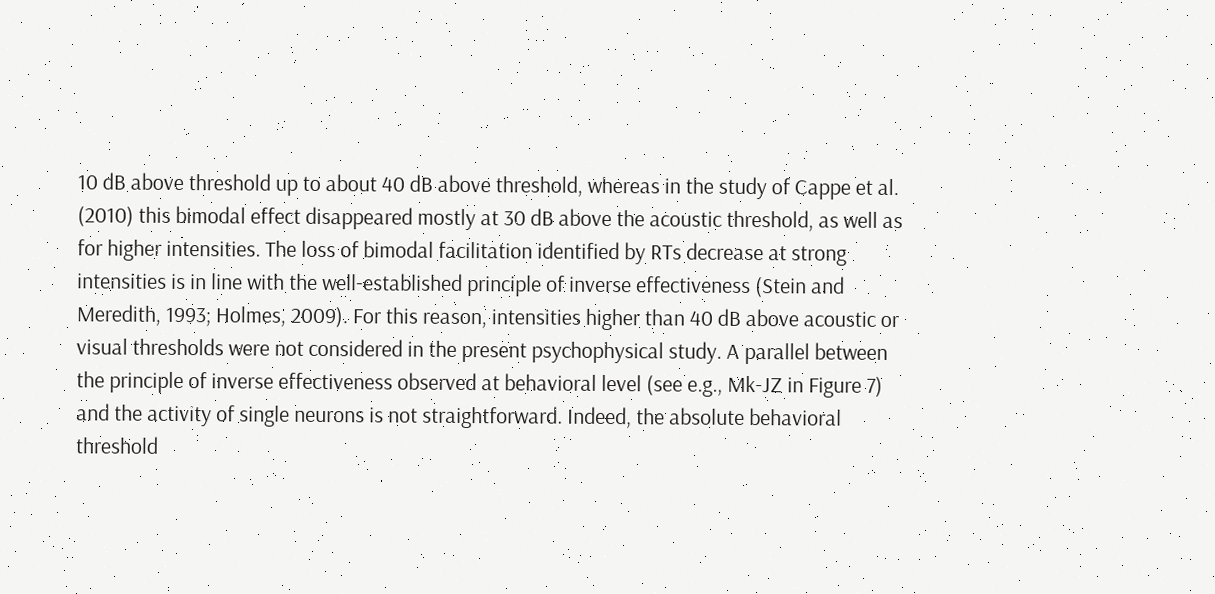10 dB above threshold up to about 40 dB above threshold, whereas in the study of Cappe et al. (2010) this bimodal effect disappeared mostly at 30 dB above the acoustic threshold, as well as for higher intensities. The loss of bimodal facilitation identified by RTs decrease at strong intensities is in line with the well-established principle of inverse effectiveness (Stein and Meredith, 1993; Holmes, 2009). For this reason, intensities higher than 40 dB above acoustic or visual thresholds were not considered in the present psychophysical study. A parallel between the principle of inverse effectiveness observed at behavioral level (see e.g., Mk-JZ in Figure 7) and the activity of single neurons is not straightforward. Indeed, the absolute behavioral threshold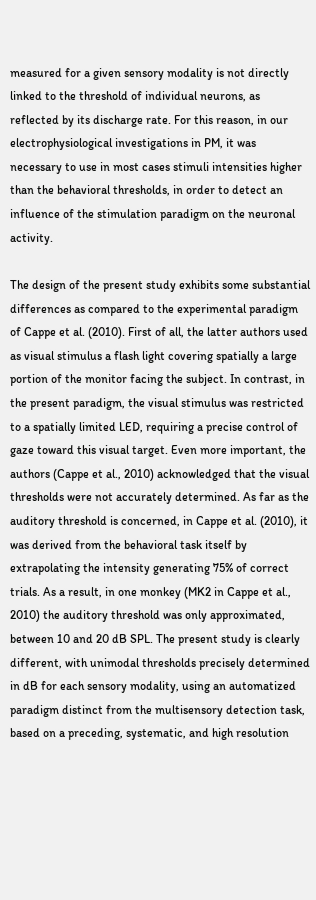measured for a given sensory modality is not directly linked to the threshold of individual neurons, as reflected by its discharge rate. For this reason, in our electrophysiological investigations in PM, it was necessary to use in most cases stimuli intensities higher than the behavioral thresholds, in order to detect an influence of the stimulation paradigm on the neuronal activity.

The design of the present study exhibits some substantial differences as compared to the experimental paradigm of Cappe et al. (2010). First of all, the latter authors used as visual stimulus a flash light covering spatially a large portion of the monitor facing the subject. In contrast, in the present paradigm, the visual stimulus was restricted to a spatially limited LED, requiring a precise control of gaze toward this visual target. Even more important, the authors (Cappe et al., 2010) acknowledged that the visual thresholds were not accurately determined. As far as the auditory threshold is concerned, in Cappe et al. (2010), it was derived from the behavioral task itself by extrapolating the intensity generating 75% of correct trials. As a result, in one monkey (MK2 in Cappe et al., 2010) the auditory threshold was only approximated, between 10 and 20 dB SPL. The present study is clearly different, with unimodal thresholds precisely determined in dB for each sensory modality, using an automatized paradigm distinct from the multisensory detection task, based on a preceding, systematic, and high resolution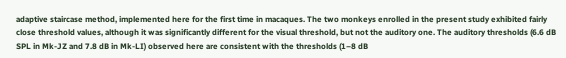adaptive staircase method, implemented here for the first time in macaques. The two monkeys enrolled in the present study exhibited fairly close threshold values, although it was significantly different for the visual threshold, but not the auditory one. The auditory thresholds (6.6 dB SPL in Mk-JZ and 7.8 dB in Mk-LI) observed here are consistent with the thresholds (1–8 dB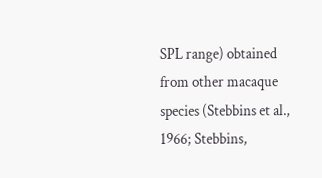SPL range) obtained from other macaque species (Stebbins et al., 1966; Stebbins,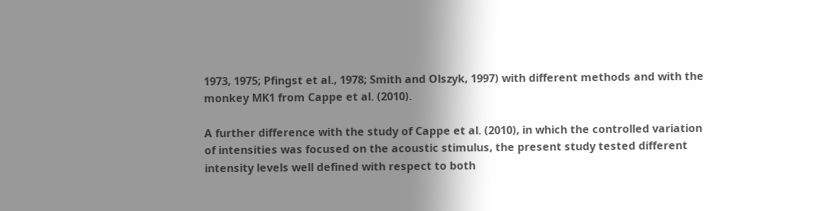1973, 1975; Pfingst et al., 1978; Smith and Olszyk, 1997) with different methods and with the monkey MK1 from Cappe et al. (2010).

A further difference with the study of Cappe et al. (2010), in which the controlled variation of intensities was focused on the acoustic stimulus, the present study tested different intensity levels well defined with respect to both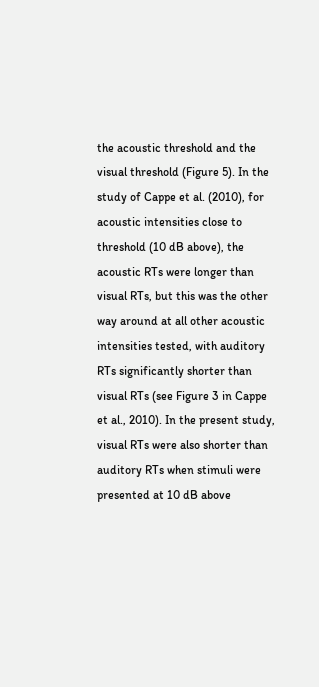the acoustic threshold and the visual threshold (Figure 5). In the study of Cappe et al. (2010), for acoustic intensities close to threshold (10 dB above), the acoustic RTs were longer than visual RTs, but this was the other way around at all other acoustic intensities tested, with auditory RTs significantly shorter than visual RTs (see Figure 3 in Cappe et al., 2010). In the present study, visual RTs were also shorter than auditory RTs when stimuli were presented at 10 dB above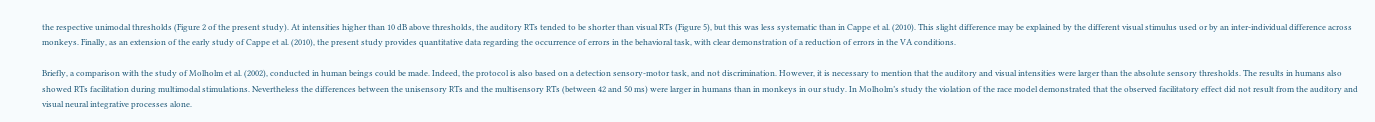the respective unimodal thresholds (Figure 2 of the present study). At intensities higher than 10 dB above thresholds, the auditory RTs tended to be shorter than visual RTs (Figure 5), but this was less systematic than in Cappe et al. (2010). This slight difference may be explained by the different visual stimulus used or by an inter-individual difference across monkeys. Finally, as an extension of the early study of Cappe et al. (2010), the present study provides quantitative data regarding the occurrence of errors in the behavioral task, with clear demonstration of a reduction of errors in the VA conditions.

Briefly, a comparison with the study of Molholm et al. (2002), conducted in human beings could be made. Indeed, the protocol is also based on a detection sensory-motor task, and not discrimination. However, it is necessary to mention that the auditory and visual intensities were larger than the absolute sensory thresholds. The results in humans also showed RTs facilitation during multimodal stimulations. Nevertheless the differences between the unisensory RTs and the multisensory RTs (between 42 and 50 ms) were larger in humans than in monkeys in our study. In Molholm’s study the violation of the race model demonstrated that the observed facilitatory effect did not result from the auditory and visual neural integrative processes alone.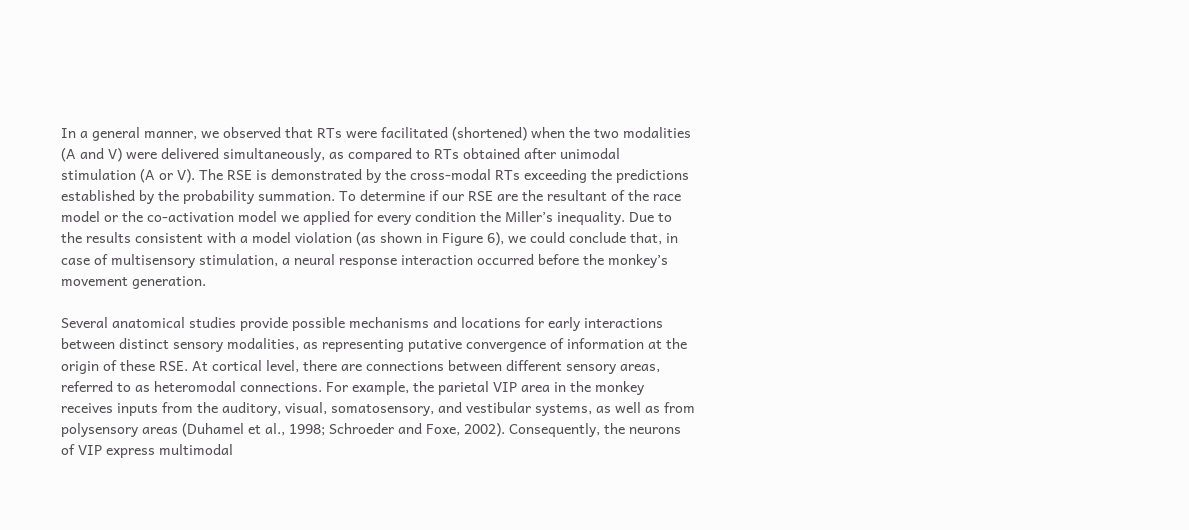In a general manner, we observed that RTs were facilitated (shortened) when the two modalities (A and V) were delivered simultaneously, as compared to RTs obtained after unimodal stimulation (A or V). The RSE is demonstrated by the cross-modal RTs exceeding the predictions established by the probability summation. To determine if our RSE are the resultant of the race model or the co-activation model we applied for every condition the Miller’s inequality. Due to the results consistent with a model violation (as shown in Figure 6), we could conclude that, in case of multisensory stimulation, a neural response interaction occurred before the monkey’s movement generation.

Several anatomical studies provide possible mechanisms and locations for early interactions between distinct sensory modalities, as representing putative convergence of information at the origin of these RSE. At cortical level, there are connections between different sensory areas, referred to as heteromodal connections. For example, the parietal VIP area in the monkey receives inputs from the auditory, visual, somatosensory, and vestibular systems, as well as from polysensory areas (Duhamel et al., 1998; Schroeder and Foxe, 2002). Consequently, the neurons of VIP express multimodal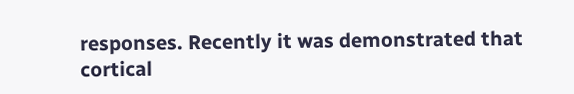responses. Recently it was demonstrated that cortical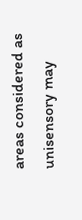areas considered as unisensory may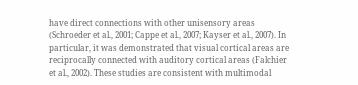have direct connections with other unisensory areas (Schroeder et al., 2001; Cappe et al., 2007; Kayser et al., 2007). In particular, it was demonstrated that visual cortical areas are reciprocally connected with auditory cortical areas (Falchier et al., 2002). These studies are consistent with multimodal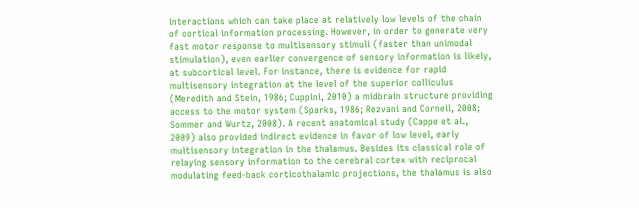interactions which can take place at relatively low levels of the chain of cortical information processing. However, in order to generate very fast motor response to multisensory stimuli (faster than unimodal stimulation), even earlier convergence of sensory information is likely, at subcortical level. For instance, there is evidence for rapid multisensory integration at the level of the superior colliculus (Meredith and Stein, 1986; Cuppini, 2010) a midbrain structure providing access to the motor system (Sparks, 1986; Rezvani and Corneil, 2008; Sommer and Wurtz, 2008). A recent anatomical study (Cappe et al., 2009) also provided indirect evidence in favor of low level, early multisensory integration in the thalamus. Besides its classical role of relaying sensory information to the cerebral cortex with reciprocal modulating feed-back corticothalamic projections, the thalamus is also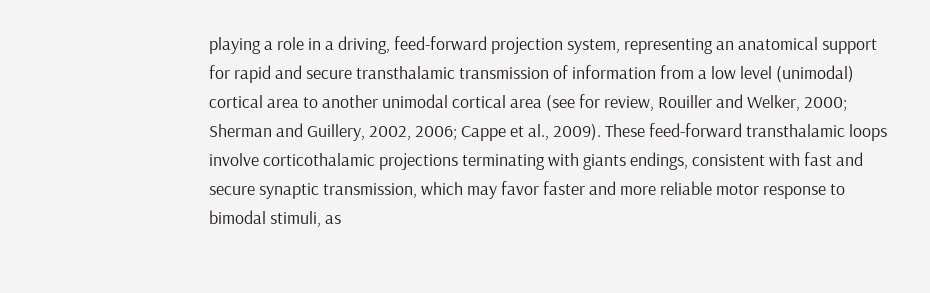playing a role in a driving, feed-forward projection system, representing an anatomical support for rapid and secure transthalamic transmission of information from a low level (unimodal) cortical area to another unimodal cortical area (see for review, Rouiller and Welker, 2000; Sherman and Guillery, 2002, 2006; Cappe et al., 2009). These feed-forward transthalamic loops involve corticothalamic projections terminating with giants endings, consistent with fast and secure synaptic transmission, which may favor faster and more reliable motor response to bimodal stimuli, as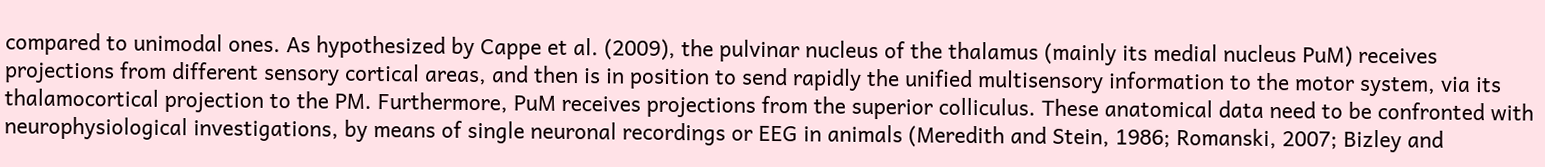compared to unimodal ones. As hypothesized by Cappe et al. (2009), the pulvinar nucleus of the thalamus (mainly its medial nucleus PuM) receives projections from different sensory cortical areas, and then is in position to send rapidly the unified multisensory information to the motor system, via its thalamocortical projection to the PM. Furthermore, PuM receives projections from the superior colliculus. These anatomical data need to be confronted with neurophysiological investigations, by means of single neuronal recordings or EEG in animals (Meredith and Stein, 1986; Romanski, 2007; Bizley and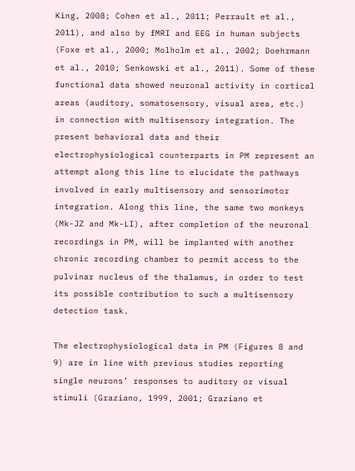King, 2008; Cohen et al., 2011; Perrault et al., 2011), and also by fMRI and EEG in human subjects (Foxe et al., 2000; Molholm et al., 2002; Doehrmann et al., 2010; Senkowski et al., 2011). Some of these functional data showed neuronal activity in cortical areas (auditory, somatosensory, visual area, etc.) in connection with multisensory integration. The present behavioral data and their electrophysiological counterparts in PM represent an attempt along this line to elucidate the pathways involved in early multisensory and sensorimotor integration. Along this line, the same two monkeys (Mk-JZ and Mk-LI), after completion of the neuronal recordings in PM, will be implanted with another chronic recording chamber to permit access to the pulvinar nucleus of the thalamus, in order to test its possible contribution to such a multisensory detection task.

The electrophysiological data in PM (Figures 8 and 9) are in line with previous studies reporting single neurons’ responses to auditory or visual stimuli (Graziano, 1999, 2001; Graziano et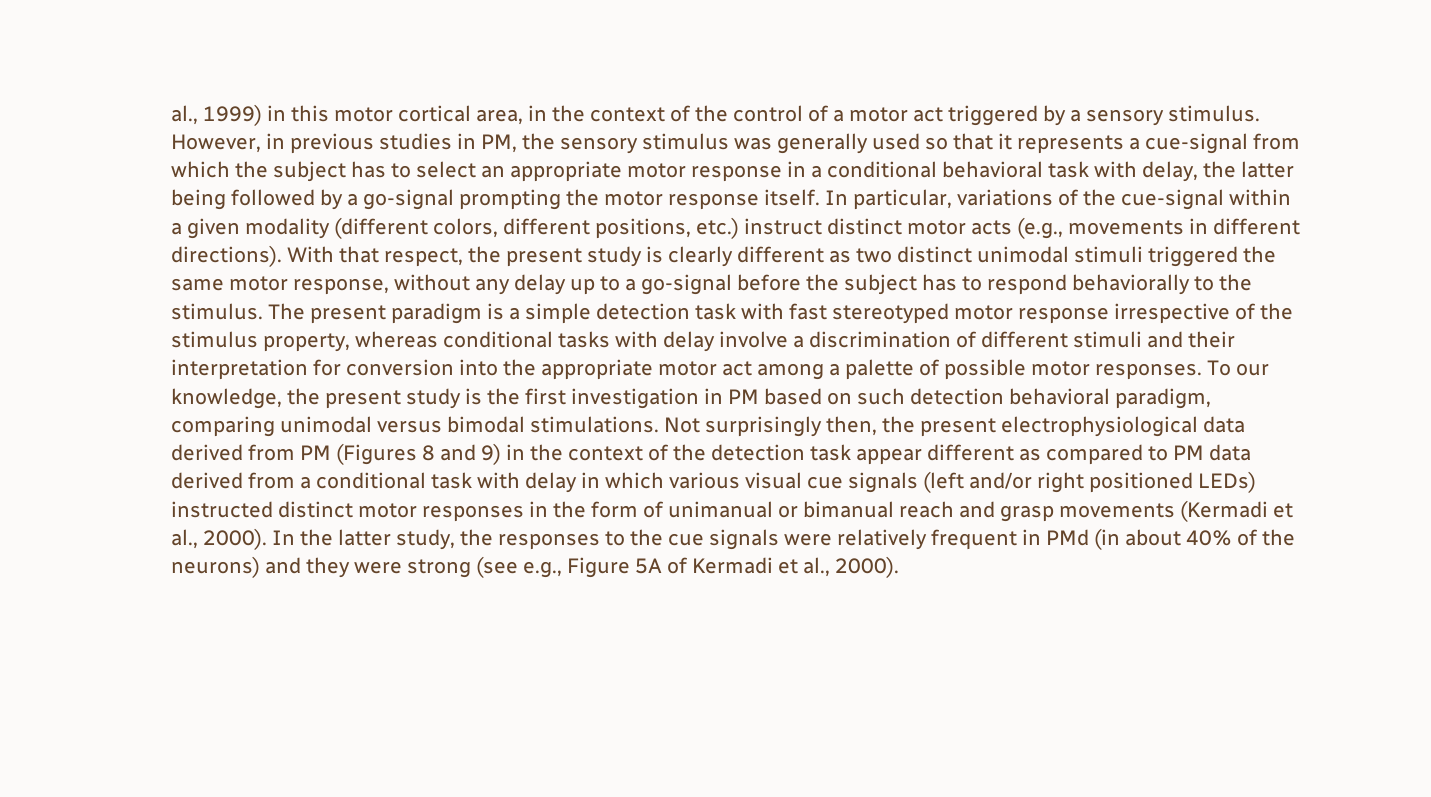al., 1999) in this motor cortical area, in the context of the control of a motor act triggered by a sensory stimulus. However, in previous studies in PM, the sensory stimulus was generally used so that it represents a cue-signal from which the subject has to select an appropriate motor response in a conditional behavioral task with delay, the latter being followed by a go-signal prompting the motor response itself. In particular, variations of the cue-signal within a given modality (different colors, different positions, etc.) instruct distinct motor acts (e.g., movements in different directions). With that respect, the present study is clearly different as two distinct unimodal stimuli triggered the same motor response, without any delay up to a go-signal before the subject has to respond behaviorally to the stimulus. The present paradigm is a simple detection task with fast stereotyped motor response irrespective of the stimulus property, whereas conditional tasks with delay involve a discrimination of different stimuli and their interpretation for conversion into the appropriate motor act among a palette of possible motor responses. To our knowledge, the present study is the first investigation in PM based on such detection behavioral paradigm, comparing unimodal versus bimodal stimulations. Not surprisingly then, the present electrophysiological data derived from PM (Figures 8 and 9) in the context of the detection task appear different as compared to PM data derived from a conditional task with delay in which various visual cue signals (left and/or right positioned LEDs) instructed distinct motor responses in the form of unimanual or bimanual reach and grasp movements (Kermadi et al., 2000). In the latter study, the responses to the cue signals were relatively frequent in PMd (in about 40% of the neurons) and they were strong (see e.g., Figure 5A of Kermadi et al., 2000).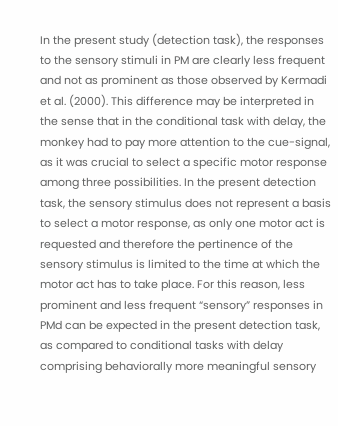In the present study (detection task), the responses to the sensory stimuli in PM are clearly less frequent and not as prominent as those observed by Kermadi et al. (2000). This difference may be interpreted in the sense that in the conditional task with delay, the monkey had to pay more attention to the cue-signal, as it was crucial to select a specific motor response among three possibilities. In the present detection task, the sensory stimulus does not represent a basis to select a motor response, as only one motor act is requested and therefore the pertinence of the sensory stimulus is limited to the time at which the motor act has to take place. For this reason, less prominent and less frequent “sensory” responses in PMd can be expected in the present detection task, as compared to conditional tasks with delay comprising behaviorally more meaningful sensory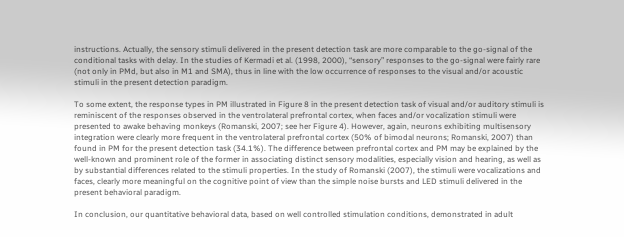instructions. Actually, the sensory stimuli delivered in the present detection task are more comparable to the go-signal of the conditional tasks with delay. In the studies of Kermadi et al. (1998, 2000), “sensory” responses to the go-signal were fairly rare (not only in PMd, but also in M1 and SMA), thus in line with the low occurrence of responses to the visual and/or acoustic stimuli in the present detection paradigm.

To some extent, the response types in PM illustrated in Figure 8 in the present detection task of visual and/or auditory stimuli is reminiscent of the responses observed in the ventrolateral prefrontal cortex, when faces and/or vocalization stimuli were presented to awake behaving monkeys (Romanski, 2007; see her Figure 4). However, again, neurons exhibiting multisensory integration were clearly more frequent in the ventrolateral prefrontal cortex (50% of bimodal neurons; Romanski, 2007) than found in PM for the present detection task (34.1%). The difference between prefrontal cortex and PM may be explained by the well-known and prominent role of the former in associating distinct sensory modalities, especially vision and hearing, as well as by substantial differences related to the stimuli properties. In the study of Romanski (2007), the stimuli were vocalizations and faces, clearly more meaningful on the cognitive point of view than the simple noise bursts and LED stimuli delivered in the present behavioral paradigm.

In conclusion, our quantitative behavioral data, based on well controlled stimulation conditions, demonstrated in adult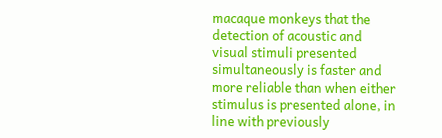macaque monkeys that the detection of acoustic and visual stimuli presented simultaneously is faster and more reliable than when either stimulus is presented alone, in line with previously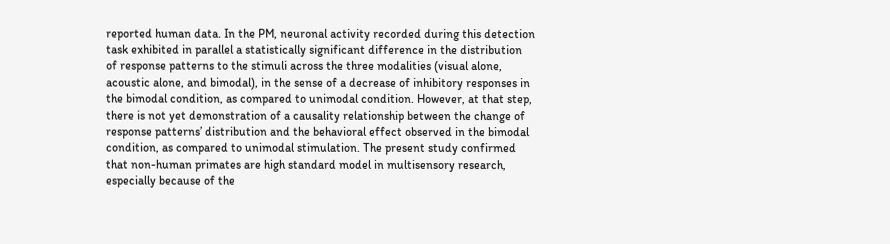reported human data. In the PM, neuronal activity recorded during this detection task exhibited in parallel a statistically significant difference in the distribution of response patterns to the stimuli across the three modalities (visual alone, acoustic alone, and bimodal), in the sense of a decrease of inhibitory responses in the bimodal condition, as compared to unimodal condition. However, at that step, there is not yet demonstration of a causality relationship between the change of response patterns’ distribution and the behavioral effect observed in the bimodal condition, as compared to unimodal stimulation. The present study confirmed that non-human primates are high standard model in multisensory research, especially because of the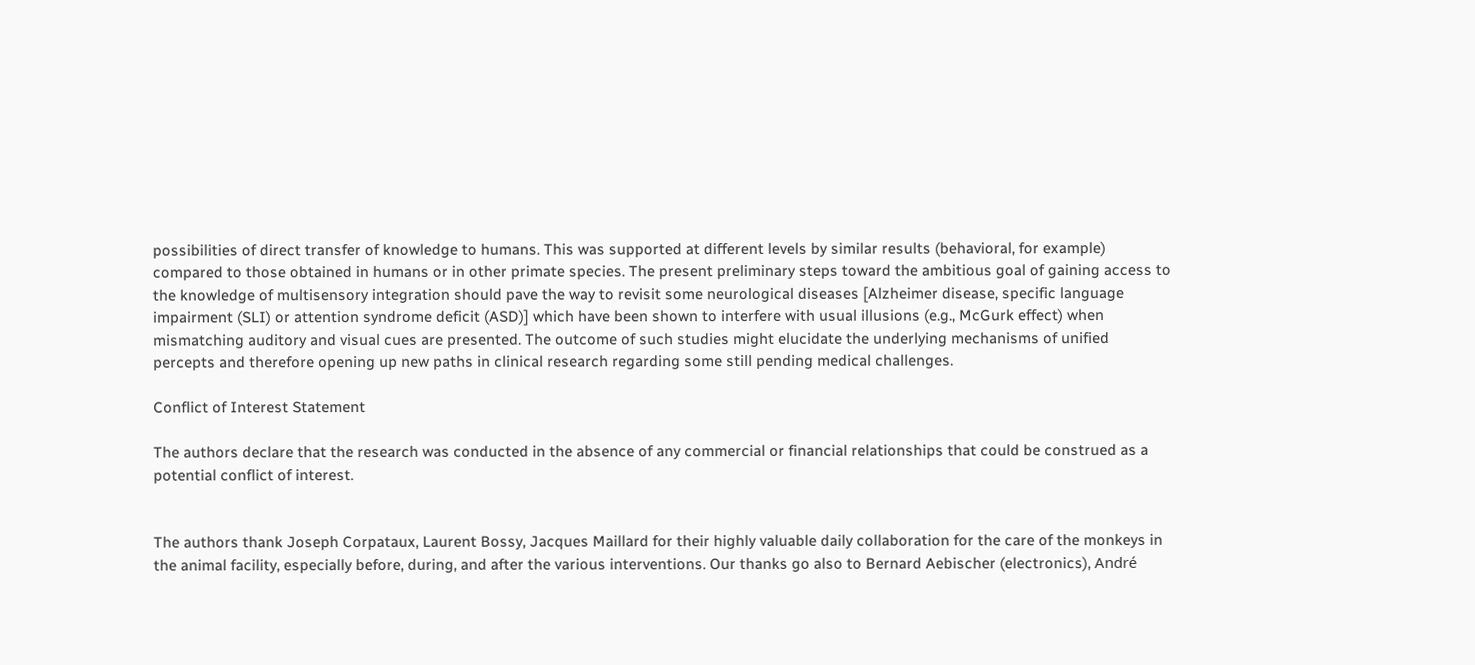possibilities of direct transfer of knowledge to humans. This was supported at different levels by similar results (behavioral, for example) compared to those obtained in humans or in other primate species. The present preliminary steps toward the ambitious goal of gaining access to the knowledge of multisensory integration should pave the way to revisit some neurological diseases [Alzheimer disease, specific language impairment (SLI) or attention syndrome deficit (ASD)] which have been shown to interfere with usual illusions (e.g., McGurk effect) when mismatching auditory and visual cues are presented. The outcome of such studies might elucidate the underlying mechanisms of unified percepts and therefore opening up new paths in clinical research regarding some still pending medical challenges.

Conflict of Interest Statement

The authors declare that the research was conducted in the absence of any commercial or financial relationships that could be construed as a potential conflict of interest.


The authors thank Joseph Corpataux, Laurent Bossy, Jacques Maillard for their highly valuable daily collaboration for the care of the monkeys in the animal facility, especially before, during, and after the various interventions. Our thanks go also to Bernard Aebischer (electronics), André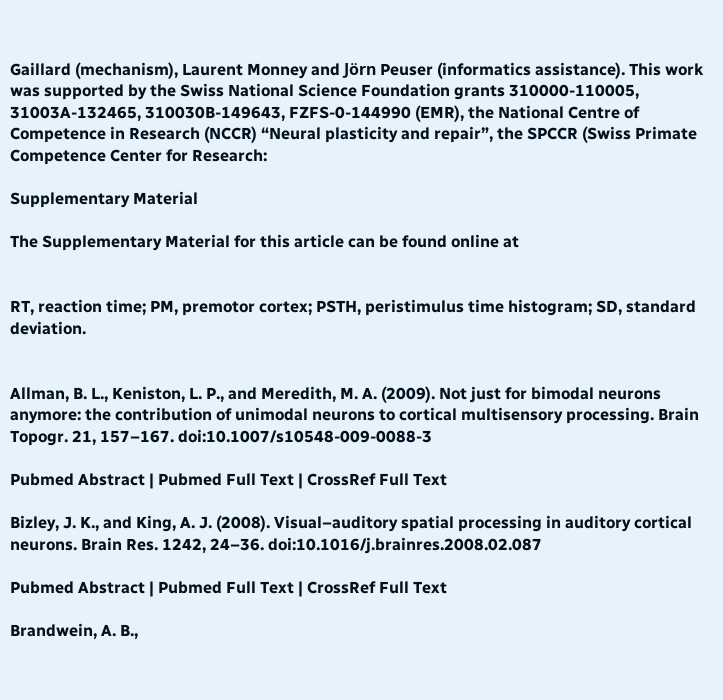Gaillard (mechanism), Laurent Monney and Jörn Peuser (informatics assistance). This work was supported by the Swiss National Science Foundation grants 310000-110005, 31003A-132465, 310030B-149643, FZFS-0-144990 (EMR), the National Centre of Competence in Research (NCCR) “Neural plasticity and repair”, the SPCCR (Swiss Primate Competence Center for Research:

Supplementary Material

The Supplementary Material for this article can be found online at


RT, reaction time; PM, premotor cortex; PSTH, peristimulus time histogram; SD, standard deviation.


Allman, B. L., Keniston, L. P., and Meredith, M. A. (2009). Not just for bimodal neurons anymore: the contribution of unimodal neurons to cortical multisensory processing. Brain Topogr. 21, 157–167. doi:10.1007/s10548-009-0088-3

Pubmed Abstract | Pubmed Full Text | CrossRef Full Text

Bizley, J. K., and King, A. J. (2008). Visual–auditory spatial processing in auditory cortical neurons. Brain Res. 1242, 24–36. doi:10.1016/j.brainres.2008.02.087

Pubmed Abstract | Pubmed Full Text | CrossRef Full Text

Brandwein, A. B.,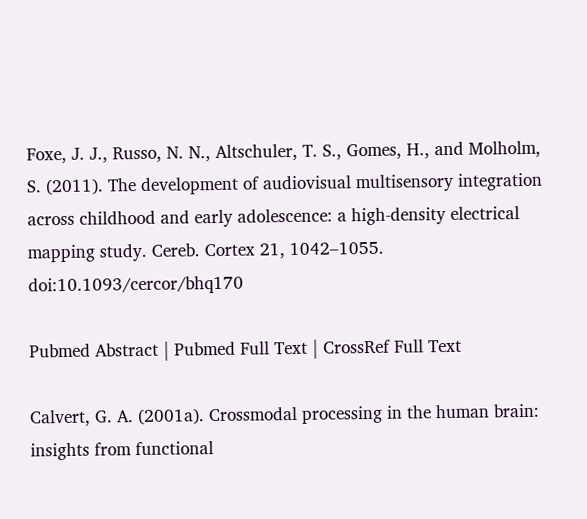Foxe, J. J., Russo, N. N., Altschuler, T. S., Gomes, H., and Molholm, S. (2011). The development of audiovisual multisensory integration across childhood and early adolescence: a high-density electrical mapping study. Cereb. Cortex 21, 1042–1055. doi:10.1093/cercor/bhq170

Pubmed Abstract | Pubmed Full Text | CrossRef Full Text

Calvert, G. A. (2001a). Crossmodal processing in the human brain: insights from functional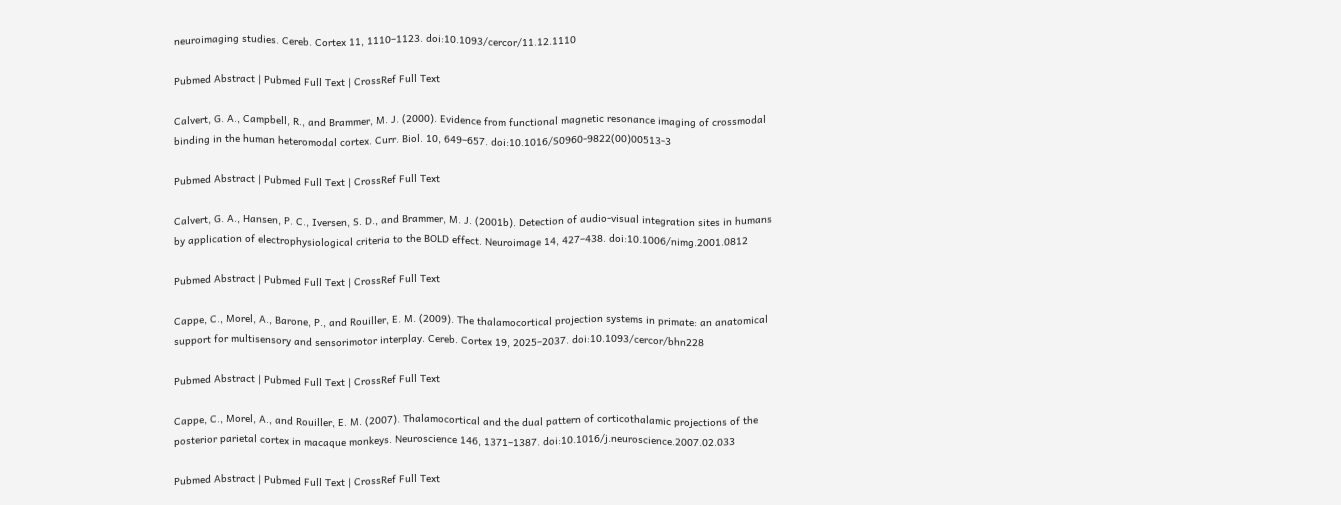neuroimaging studies. Cereb. Cortex 11, 1110–1123. doi:10.1093/cercor/11.12.1110

Pubmed Abstract | Pubmed Full Text | CrossRef Full Text

Calvert, G. A., Campbell, R., and Brammer, M. J. (2000). Evidence from functional magnetic resonance imaging of crossmodal binding in the human heteromodal cortex. Curr. Biol. 10, 649–657. doi:10.1016/S0960-9822(00)00513-3

Pubmed Abstract | Pubmed Full Text | CrossRef Full Text

Calvert, G. A., Hansen, P. C., Iversen, S. D., and Brammer, M. J. (2001b). Detection of audio-visual integration sites in humans by application of electrophysiological criteria to the BOLD effect. Neuroimage 14, 427–438. doi:10.1006/nimg.2001.0812

Pubmed Abstract | Pubmed Full Text | CrossRef Full Text

Cappe, C., Morel, A., Barone, P., and Rouiller, E. M. (2009). The thalamocortical projection systems in primate: an anatomical support for multisensory and sensorimotor interplay. Cereb. Cortex 19, 2025–2037. doi:10.1093/cercor/bhn228

Pubmed Abstract | Pubmed Full Text | CrossRef Full Text

Cappe, C., Morel, A., and Rouiller, E. M. (2007). Thalamocortical and the dual pattern of corticothalamic projections of the posterior parietal cortex in macaque monkeys. Neuroscience 146, 1371–1387. doi:10.1016/j.neuroscience.2007.02.033

Pubmed Abstract | Pubmed Full Text | CrossRef Full Text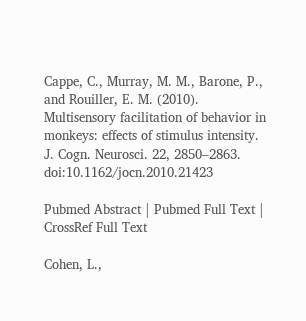Cappe, C., Murray, M. M., Barone, P., and Rouiller, E. M. (2010). Multisensory facilitation of behavior in monkeys: effects of stimulus intensity. J. Cogn. Neurosci. 22, 2850–2863. doi:10.1162/jocn.2010.21423

Pubmed Abstract | Pubmed Full Text | CrossRef Full Text

Cohen, L.,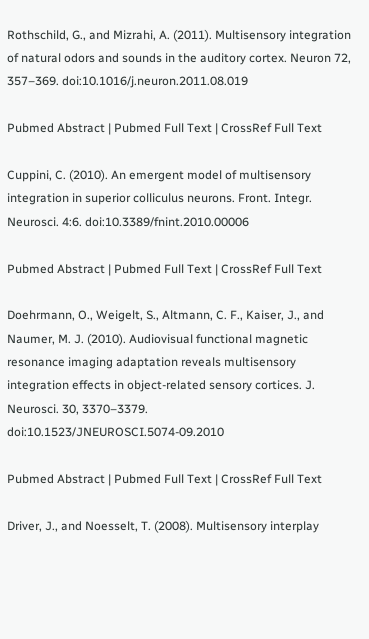Rothschild, G., and Mizrahi, A. (2011). Multisensory integration of natural odors and sounds in the auditory cortex. Neuron 72, 357–369. doi:10.1016/j.neuron.2011.08.019

Pubmed Abstract | Pubmed Full Text | CrossRef Full Text

Cuppini, C. (2010). An emergent model of multisensory integration in superior colliculus neurons. Front. Integr. Neurosci. 4:6. doi:10.3389/fnint.2010.00006

Pubmed Abstract | Pubmed Full Text | CrossRef Full Text

Doehrmann, O., Weigelt, S., Altmann, C. F., Kaiser, J., and Naumer, M. J. (2010). Audiovisual functional magnetic resonance imaging adaptation reveals multisensory integration effects in object-related sensory cortices. J. Neurosci. 30, 3370–3379. doi:10.1523/JNEUROSCI.5074-09.2010

Pubmed Abstract | Pubmed Full Text | CrossRef Full Text

Driver, J., and Noesselt, T. (2008). Multisensory interplay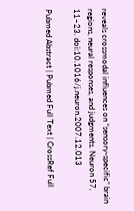reveals crossmodal influences on “sensory-specific” brain regions, neural responses, and judgments. Neuron 57, 11–23. doi:10.1016/j.neuron.2007.12.013

Pubmed Abstract | Pubmed Full Text | CrossRef Full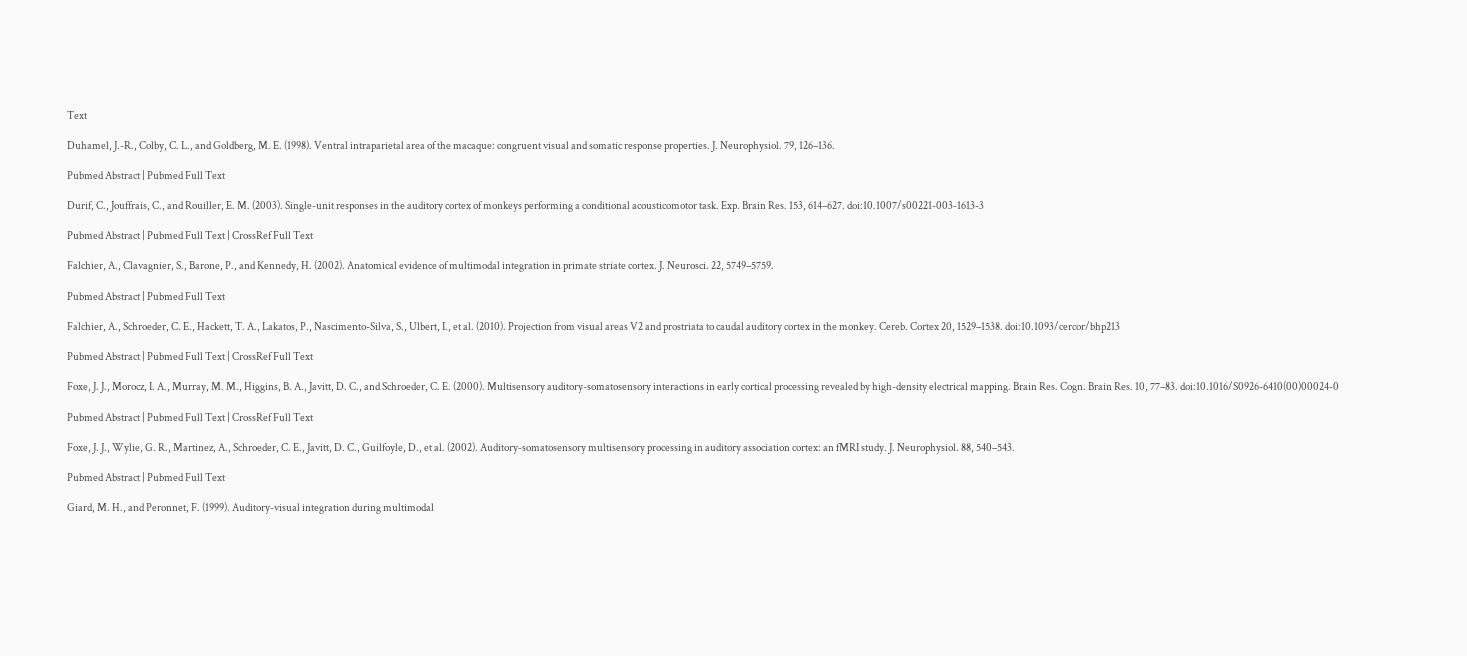Text

Duhamel, J.-R., Colby, C. L., and Goldberg, M. E. (1998). Ventral intraparietal area of the macaque: congruent visual and somatic response properties. J. Neurophysiol. 79, 126–136.

Pubmed Abstract | Pubmed Full Text

Durif, C., Jouffrais, C., and Rouiller, E. M. (2003). Single-unit responses in the auditory cortex of monkeys performing a conditional acousticomotor task. Exp. Brain Res. 153, 614–627. doi:10.1007/s00221-003-1613-3

Pubmed Abstract | Pubmed Full Text | CrossRef Full Text

Falchier, A., Clavagnier, S., Barone, P., and Kennedy, H. (2002). Anatomical evidence of multimodal integration in primate striate cortex. J. Neurosci. 22, 5749–5759.

Pubmed Abstract | Pubmed Full Text

Falchier, A., Schroeder, C. E., Hackett, T. A., Lakatos, P., Nascimento-Silva, S., Ulbert, I., et al. (2010). Projection from visual areas V2 and prostriata to caudal auditory cortex in the monkey. Cereb. Cortex 20, 1529–1538. doi:10.1093/cercor/bhp213

Pubmed Abstract | Pubmed Full Text | CrossRef Full Text

Foxe, J. J., Morocz, I. A., Murray, M. M., Higgins, B. A., Javitt, D. C., and Schroeder, C. E. (2000). Multisensory auditory-somatosensory interactions in early cortical processing revealed by high-density electrical mapping. Brain Res. Cogn. Brain Res. 10, 77–83. doi:10.1016/S0926-6410(00)00024-0

Pubmed Abstract | Pubmed Full Text | CrossRef Full Text

Foxe, J. J., Wylie, G. R., Martinez, A., Schroeder, C. E., Javitt, D. C., Guilfoyle, D., et al. (2002). Auditory-somatosensory multisensory processing in auditory association cortex: an fMRI study. J. Neurophysiol. 88, 540–543.

Pubmed Abstract | Pubmed Full Text

Giard, M. H., and Peronnet, F. (1999). Auditory-visual integration during multimodal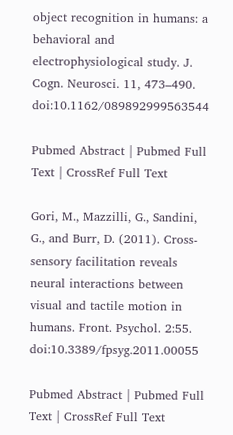object recognition in humans: a behavioral and electrophysiological study. J. Cogn. Neurosci. 11, 473–490. doi:10.1162/089892999563544

Pubmed Abstract | Pubmed Full Text | CrossRef Full Text

Gori, M., Mazzilli, G., Sandini, G., and Burr, D. (2011). Cross-sensory facilitation reveals neural interactions between visual and tactile motion in humans. Front. Psychol. 2:55. doi:10.3389/fpsyg.2011.00055

Pubmed Abstract | Pubmed Full Text | CrossRef Full Text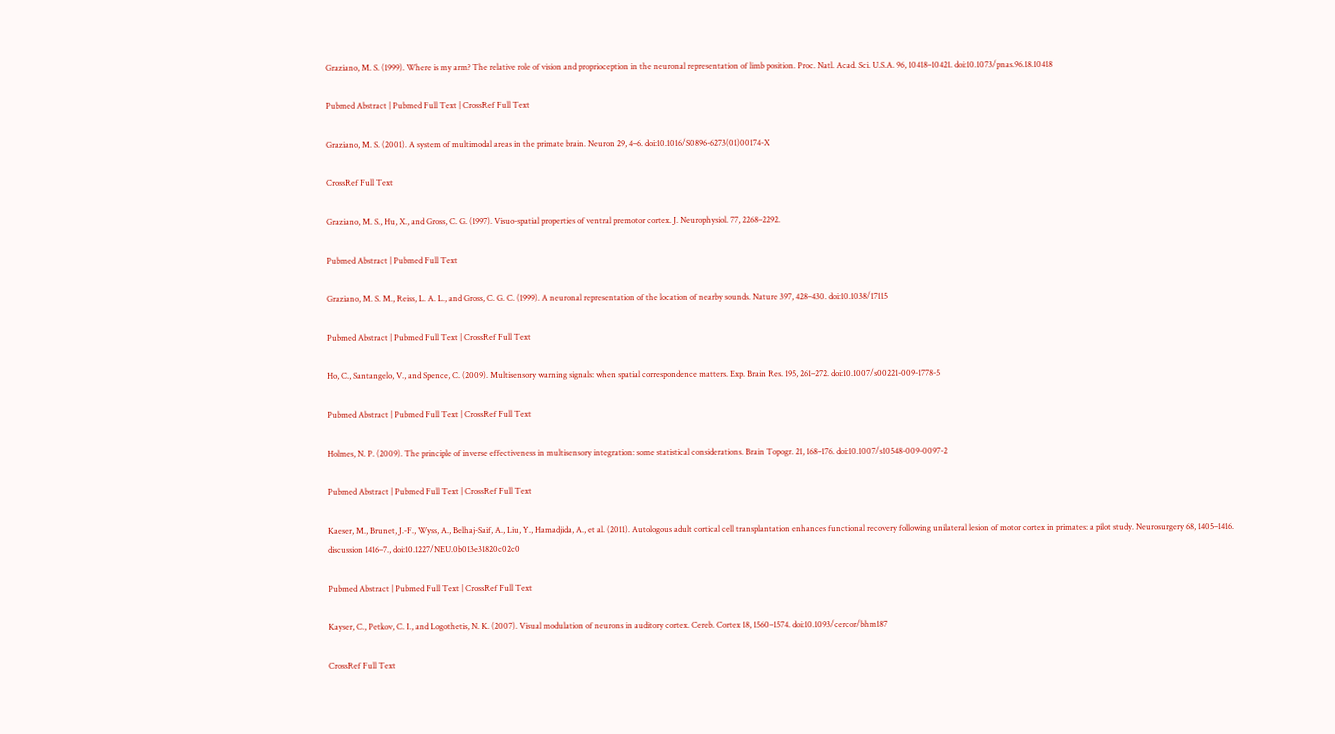Graziano, M. S. (1999). Where is my arm? The relative role of vision and proprioception in the neuronal representation of limb position. Proc. Natl. Acad. Sci. U.S.A. 96, 10418–10421. doi:10.1073/pnas.96.18.10418

Pubmed Abstract | Pubmed Full Text | CrossRef Full Text

Graziano, M. S. (2001). A system of multimodal areas in the primate brain. Neuron 29, 4–6. doi:10.1016/S0896-6273(01)00174-X

CrossRef Full Text

Graziano, M. S., Hu, X., and Gross, C. G. (1997). Visuo-spatial properties of ventral premotor cortex. J. Neurophysiol. 77, 2268–2292.

Pubmed Abstract | Pubmed Full Text

Graziano, M. S. M., Reiss, L. A. L., and Gross, C. G. C. (1999). A neuronal representation of the location of nearby sounds. Nature 397, 428–430. doi:10.1038/17115

Pubmed Abstract | Pubmed Full Text | CrossRef Full Text

Ho, C., Santangelo, V., and Spence, C. (2009). Multisensory warning signals: when spatial correspondence matters. Exp. Brain Res. 195, 261–272. doi:10.1007/s00221-009-1778-5

Pubmed Abstract | Pubmed Full Text | CrossRef Full Text

Holmes, N. P. (2009). The principle of inverse effectiveness in multisensory integration: some statistical considerations. Brain Topogr. 21, 168–176. doi:10.1007/s10548-009-0097-2

Pubmed Abstract | Pubmed Full Text | CrossRef Full Text

Kaeser, M., Brunet, J.-F., Wyss, A., Belhaj-Saif, A., Liu, Y., Hamadjida, A., et al. (2011). Autologous adult cortical cell transplantation enhances functional recovery following unilateral lesion of motor cortex in primates: a pilot study. Neurosurgery 68, 1405–1416. discussion 1416–7., doi:10.1227/NEU.0b013e31820c02c0

Pubmed Abstract | Pubmed Full Text | CrossRef Full Text

Kayser, C., Petkov, C. I., and Logothetis, N. K. (2007). Visual modulation of neurons in auditory cortex. Cereb. Cortex 18, 1560–1574. doi:10.1093/cercor/bhm187

CrossRef Full Text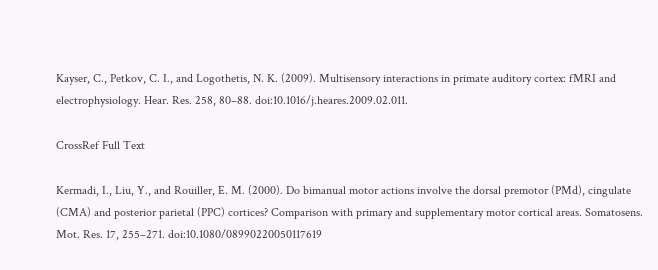Kayser, C., Petkov, C. I., and Logothetis, N. K. (2009). Multisensory interactions in primate auditory cortex: fMRI and electrophysiology. Hear. Res. 258, 80–88. doi:10.1016/j.heares.2009.02.011.

CrossRef Full Text

Kermadi, I., Liu, Y., and Rouiller, E. M. (2000). Do bimanual motor actions involve the dorsal premotor (PMd), cingulate (CMA) and posterior parietal (PPC) cortices? Comparison with primary and supplementary motor cortical areas. Somatosens. Mot. Res. 17, 255–271. doi:10.1080/08990220050117619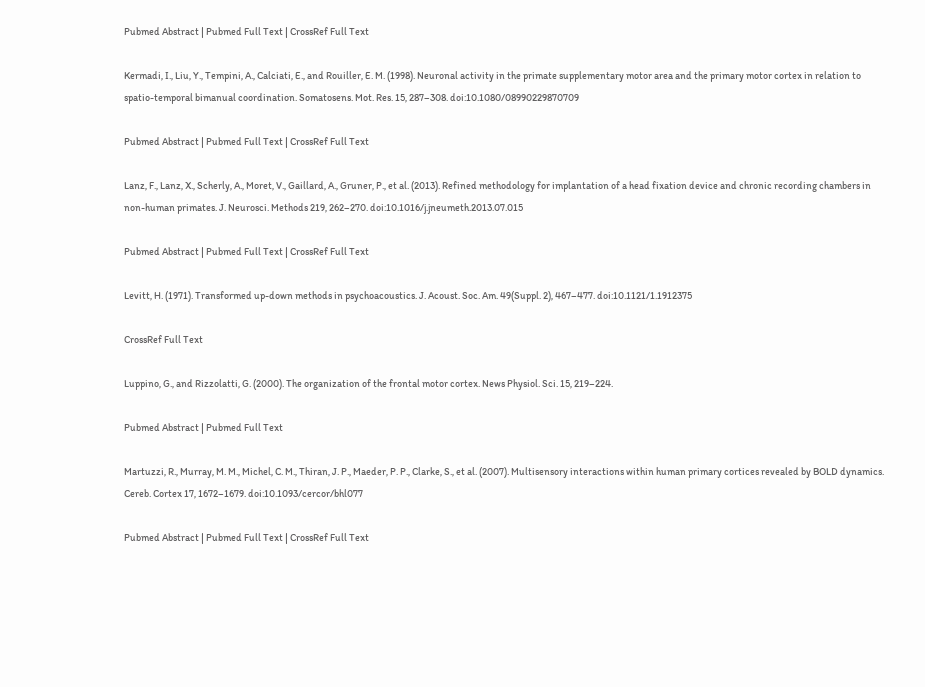Pubmed Abstract | Pubmed Full Text | CrossRef Full Text

Kermadi, I., Liu, Y., Tempini, A., Calciati, E., and Rouiller, E. M. (1998). Neuronal activity in the primate supplementary motor area and the primary motor cortex in relation to spatio-temporal bimanual coordination. Somatosens. Mot. Res. 15, 287–308. doi:10.1080/08990229870709

Pubmed Abstract | Pubmed Full Text | CrossRef Full Text

Lanz, F., Lanz, X., Scherly, A., Moret, V., Gaillard, A., Gruner, P., et al. (2013). Refined methodology for implantation of a head fixation device and chronic recording chambers in non-human primates. J. Neurosci. Methods 219, 262–270. doi:10.1016/j.jneumeth.2013.07.015

Pubmed Abstract | Pubmed Full Text | CrossRef Full Text

Levitt, H. (1971). Transformed up-down methods in psychoacoustics. J. Acoust. Soc. Am. 49(Suppl. 2), 467–477. doi:10.1121/1.1912375

CrossRef Full Text

Luppino, G., and Rizzolatti, G. (2000). The organization of the frontal motor cortex. News Physiol. Sci. 15, 219–224.

Pubmed Abstract | Pubmed Full Text

Martuzzi, R., Murray, M. M., Michel, C. M., Thiran, J. P., Maeder, P. P., Clarke, S., et al. (2007). Multisensory interactions within human primary cortices revealed by BOLD dynamics. Cereb. Cortex 17, 1672–1679. doi:10.1093/cercor/bhl077

Pubmed Abstract | Pubmed Full Text | CrossRef Full Text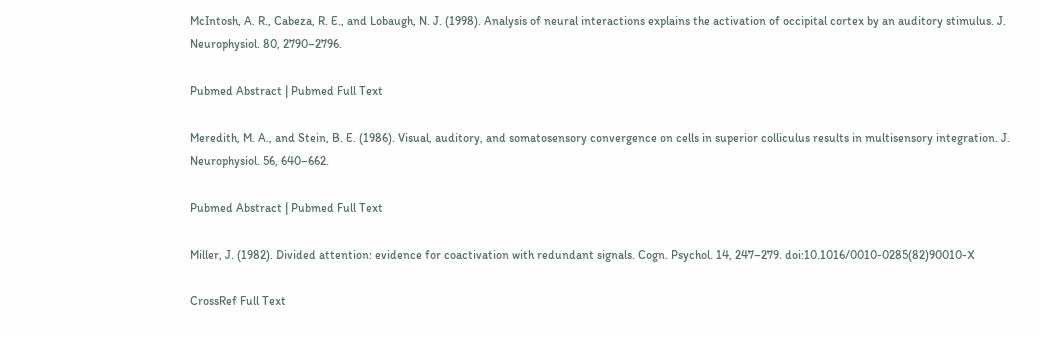McIntosh, A. R., Cabeza, R. E., and Lobaugh, N. J. (1998). Analysis of neural interactions explains the activation of occipital cortex by an auditory stimulus. J. Neurophysiol. 80, 2790–2796.

Pubmed Abstract | Pubmed Full Text

Meredith, M. A., and Stein, B. E. (1986). Visual, auditory, and somatosensory convergence on cells in superior colliculus results in multisensory integration. J. Neurophysiol. 56, 640–662.

Pubmed Abstract | Pubmed Full Text

Miller, J. (1982). Divided attention: evidence for coactivation with redundant signals. Cogn. Psychol. 14, 247–279. doi:10.1016/0010-0285(82)90010-X

CrossRef Full Text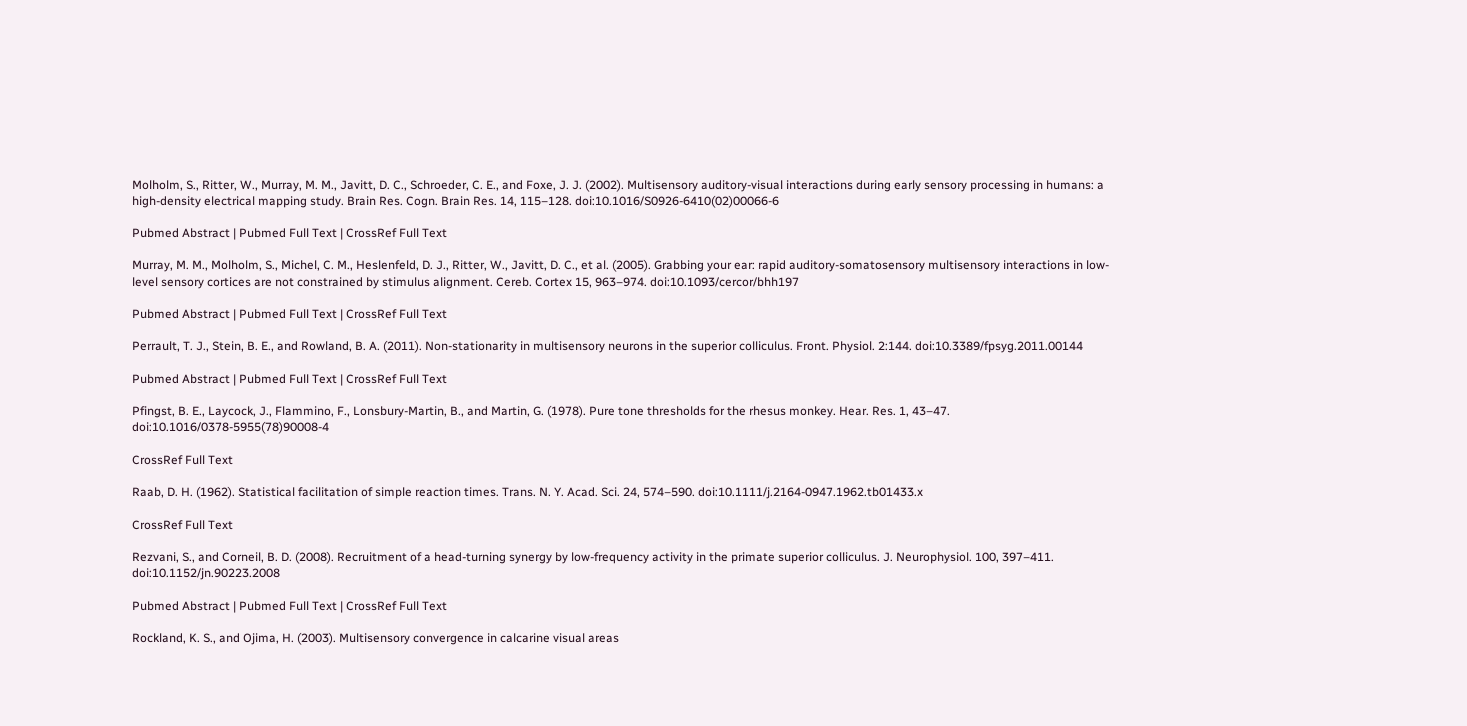Molholm, S., Ritter, W., Murray, M. M., Javitt, D. C., Schroeder, C. E., and Foxe, J. J. (2002). Multisensory auditory-visual interactions during early sensory processing in humans: a high-density electrical mapping study. Brain Res. Cogn. Brain Res. 14, 115–128. doi:10.1016/S0926-6410(02)00066-6

Pubmed Abstract | Pubmed Full Text | CrossRef Full Text

Murray, M. M., Molholm, S., Michel, C. M., Heslenfeld, D. J., Ritter, W., Javitt, D. C., et al. (2005). Grabbing your ear: rapid auditory-somatosensory multisensory interactions in low-level sensory cortices are not constrained by stimulus alignment. Cereb. Cortex 15, 963–974. doi:10.1093/cercor/bhh197

Pubmed Abstract | Pubmed Full Text | CrossRef Full Text

Perrault, T. J., Stein, B. E., and Rowland, B. A. (2011). Non-stationarity in multisensory neurons in the superior colliculus. Front. Physiol. 2:144. doi:10.3389/fpsyg.2011.00144

Pubmed Abstract | Pubmed Full Text | CrossRef Full Text

Pfingst, B. E., Laycock, J., Flammino, F., Lonsbury-Martin, B., and Martin, G. (1978). Pure tone thresholds for the rhesus monkey. Hear. Res. 1, 43–47. doi:10.1016/0378-5955(78)90008-4

CrossRef Full Text

Raab, D. H. (1962). Statistical facilitation of simple reaction times. Trans. N. Y. Acad. Sci. 24, 574–590. doi:10.1111/j.2164-0947.1962.tb01433.x

CrossRef Full Text

Rezvani, S., and Corneil, B. D. (2008). Recruitment of a head-turning synergy by low-frequency activity in the primate superior colliculus. J. Neurophysiol. 100, 397–411. doi:10.1152/jn.90223.2008

Pubmed Abstract | Pubmed Full Text | CrossRef Full Text

Rockland, K. S., and Ojima, H. (2003). Multisensory convergence in calcarine visual areas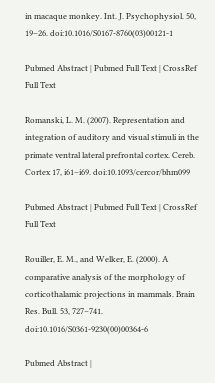in macaque monkey. Int. J. Psychophysiol. 50, 19–26. doi:10.1016/S0167-8760(03)00121-1

Pubmed Abstract | Pubmed Full Text | CrossRef Full Text

Romanski, L. M. (2007). Representation and integration of auditory and visual stimuli in the primate ventral lateral prefrontal cortex. Cereb. Cortex 17, i61–i69. doi:10.1093/cercor/bhm099

Pubmed Abstract | Pubmed Full Text | CrossRef Full Text

Rouiller, E. M., and Welker, E. (2000). A comparative analysis of the morphology of corticothalamic projections in mammals. Brain Res. Bull. 53, 727–741. doi:10.1016/S0361-9230(00)00364-6

Pubmed Abstract |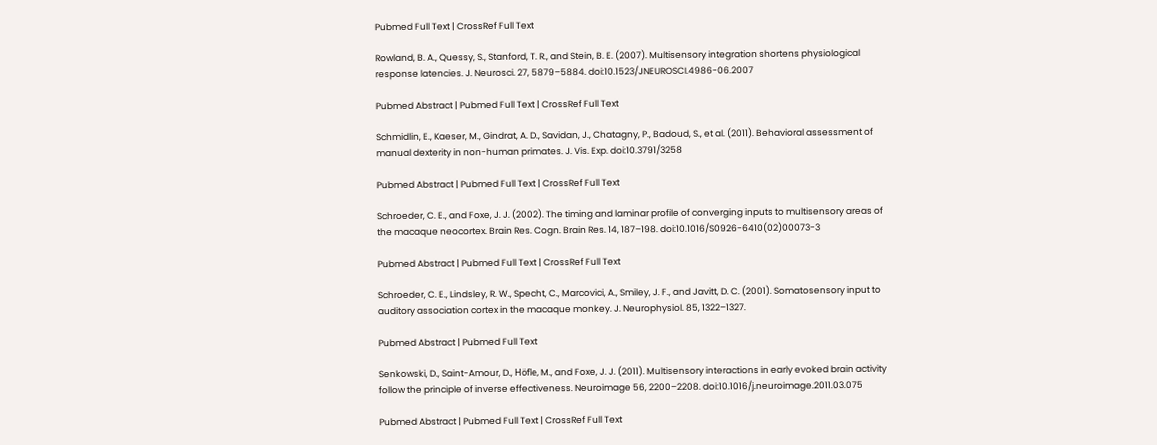Pubmed Full Text | CrossRef Full Text

Rowland, B. A., Quessy, S., Stanford, T. R., and Stein, B. E. (2007). Multisensory integration shortens physiological response latencies. J. Neurosci. 27, 5879–5884. doi:10.1523/JNEUROSCI.4986-06.2007

Pubmed Abstract | Pubmed Full Text | CrossRef Full Text

Schmidlin, E., Kaeser, M., Gindrat, A. D., Savidan, J., Chatagny, P., Badoud, S., et al. (2011). Behavioral assessment of manual dexterity in non-human primates. J. Vis. Exp. doi:10.3791/3258

Pubmed Abstract | Pubmed Full Text | CrossRef Full Text

Schroeder, C. E., and Foxe, J. J. (2002). The timing and laminar profile of converging inputs to multisensory areas of the macaque neocortex. Brain Res. Cogn. Brain Res. 14, 187–198. doi:10.1016/S0926-6410(02)00073-3

Pubmed Abstract | Pubmed Full Text | CrossRef Full Text

Schroeder, C. E., Lindsley, R. W., Specht, C., Marcovici, A., Smiley, J. F., and Javitt, D. C. (2001). Somatosensory input to auditory association cortex in the macaque monkey. J. Neurophysiol. 85, 1322–1327.

Pubmed Abstract | Pubmed Full Text

Senkowski, D., Saint-Amour, D., Höfle, M., and Foxe, J. J. (2011). Multisensory interactions in early evoked brain activity follow the principle of inverse effectiveness. Neuroimage 56, 2200–2208. doi:10.1016/j.neuroimage.2011.03.075

Pubmed Abstract | Pubmed Full Text | CrossRef Full Text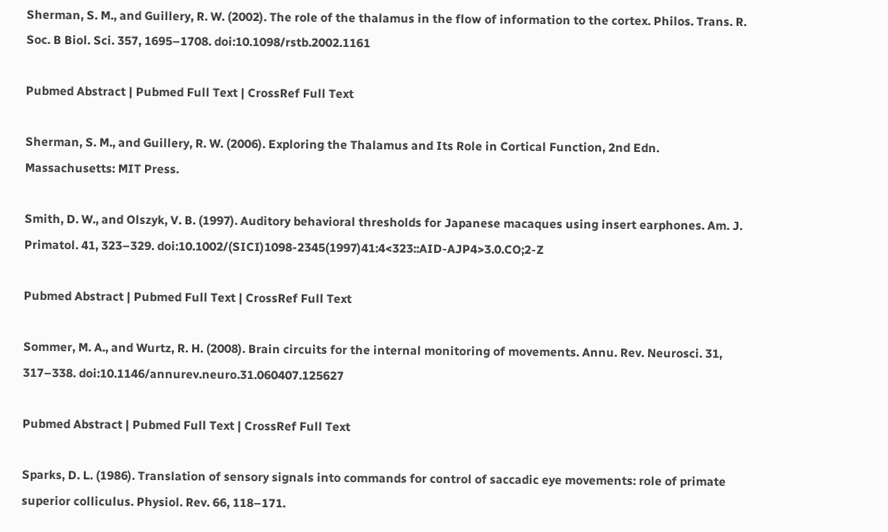Sherman, S. M., and Guillery, R. W. (2002). The role of the thalamus in the flow of information to the cortex. Philos. Trans. R. Soc. B Biol. Sci. 357, 1695–1708. doi:10.1098/rstb.2002.1161

Pubmed Abstract | Pubmed Full Text | CrossRef Full Text

Sherman, S. M., and Guillery, R. W. (2006). Exploring the Thalamus and Its Role in Cortical Function, 2nd Edn. Massachusetts: MIT Press.

Smith, D. W., and Olszyk, V. B. (1997). Auditory behavioral thresholds for Japanese macaques using insert earphones. Am. J. Primatol. 41, 323–329. doi:10.1002/(SICI)1098-2345(1997)41:4<323::AID-AJP4>3.0.CO;2-Z

Pubmed Abstract | Pubmed Full Text | CrossRef Full Text

Sommer, M. A., and Wurtz, R. H. (2008). Brain circuits for the internal monitoring of movements. Annu. Rev. Neurosci. 31, 317–338. doi:10.1146/annurev.neuro.31.060407.125627

Pubmed Abstract | Pubmed Full Text | CrossRef Full Text

Sparks, D. L. (1986). Translation of sensory signals into commands for control of saccadic eye movements: role of primate superior colliculus. Physiol. Rev. 66, 118–171.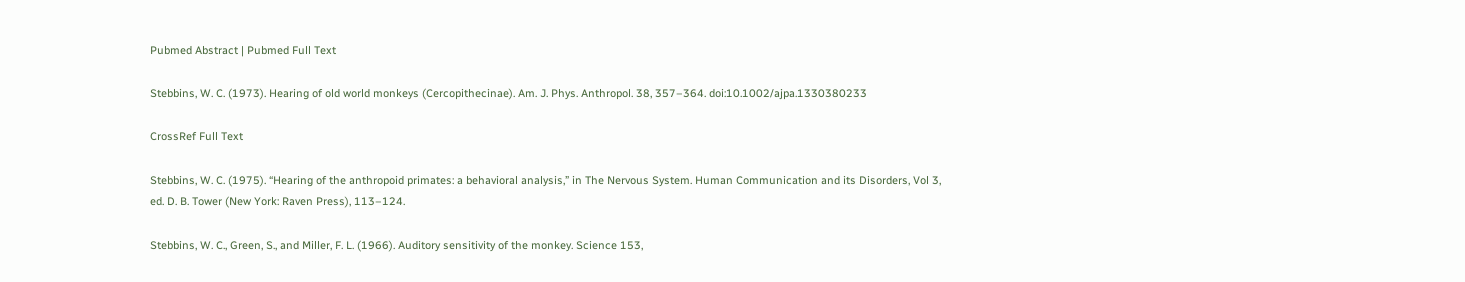Pubmed Abstract | Pubmed Full Text

Stebbins, W. C. (1973). Hearing of old world monkeys (Cercopithecinae). Am. J. Phys. Anthropol. 38, 357–364. doi:10.1002/ajpa.1330380233

CrossRef Full Text

Stebbins, W. C. (1975). “Hearing of the anthropoid primates: a behavioral analysis,” in The Nervous System. Human Communication and its Disorders, Vol 3, ed. D. B. Tower (New York: Raven Press), 113–124.

Stebbins, W. C., Green, S., and Miller, F. L. (1966). Auditory sensitivity of the monkey. Science 153,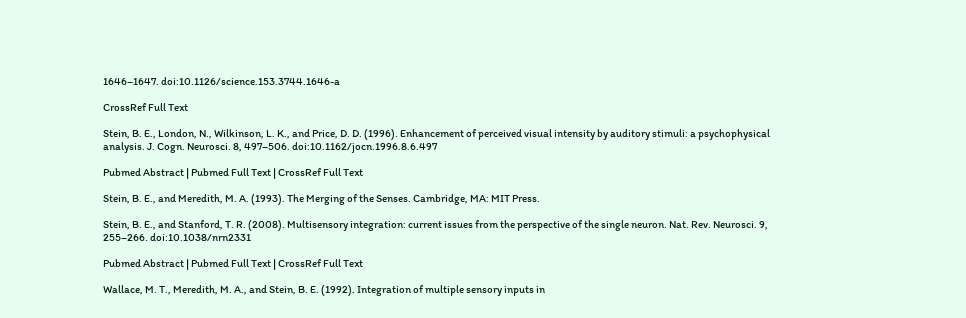1646–1647. doi:10.1126/science.153.3744.1646-a

CrossRef Full Text

Stein, B. E., London, N., Wilkinson, L. K., and Price, D. D. (1996). Enhancement of perceived visual intensity by auditory stimuli: a psychophysical analysis. J. Cogn. Neurosci. 8, 497–506. doi:10.1162/jocn.1996.8.6.497

Pubmed Abstract | Pubmed Full Text | CrossRef Full Text

Stein, B. E., and Meredith, M. A. (1993). The Merging of the Senses. Cambridge, MA: MIT Press.

Stein, B. E., and Stanford, T. R. (2008). Multisensory integration: current issues from the perspective of the single neuron. Nat. Rev. Neurosci. 9, 255–266. doi:10.1038/nrn2331

Pubmed Abstract | Pubmed Full Text | CrossRef Full Text

Wallace, M. T., Meredith, M. A., and Stein, B. E. (1992). Integration of multiple sensory inputs in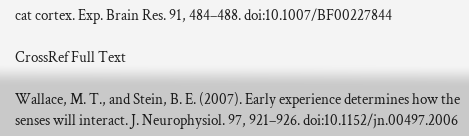cat cortex. Exp. Brain Res. 91, 484–488. doi:10.1007/BF00227844

CrossRef Full Text

Wallace, M. T., and Stein, B. E. (2007). Early experience determines how the senses will interact. J. Neurophysiol. 97, 921–926. doi:10.1152/jn.00497.2006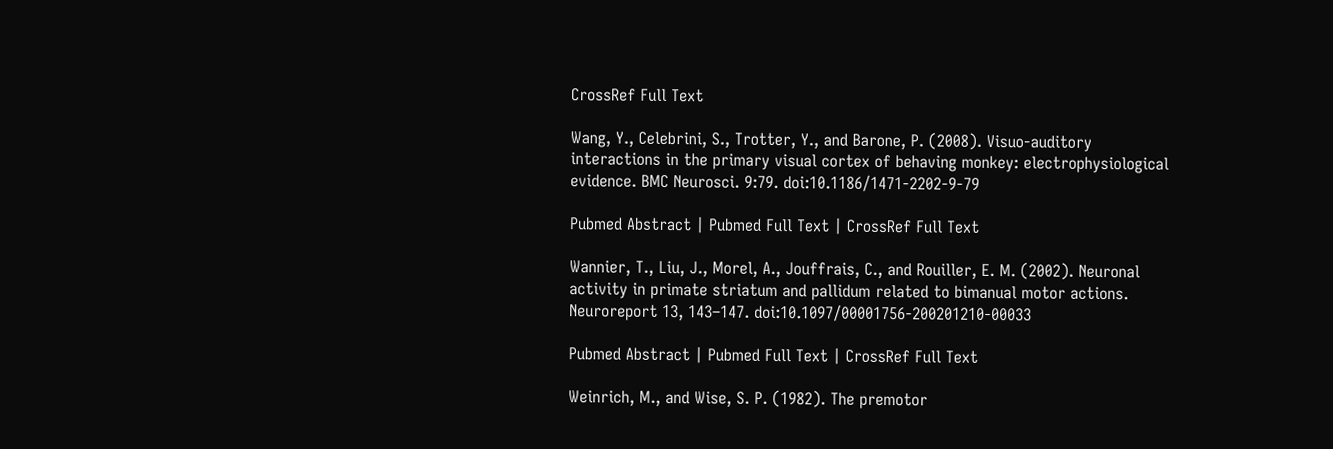CrossRef Full Text

Wang, Y., Celebrini, S., Trotter, Y., and Barone, P. (2008). Visuo-auditory interactions in the primary visual cortex of behaving monkey: electrophysiological evidence. BMC Neurosci. 9:79. doi:10.1186/1471-2202-9-79

Pubmed Abstract | Pubmed Full Text | CrossRef Full Text

Wannier, T., Liu, J., Morel, A., Jouffrais, C., and Rouiller, E. M. (2002). Neuronal activity in primate striatum and pallidum related to bimanual motor actions. Neuroreport 13, 143–147. doi:10.1097/00001756-200201210-00033

Pubmed Abstract | Pubmed Full Text | CrossRef Full Text

Weinrich, M., and Wise, S. P. (1982). The premotor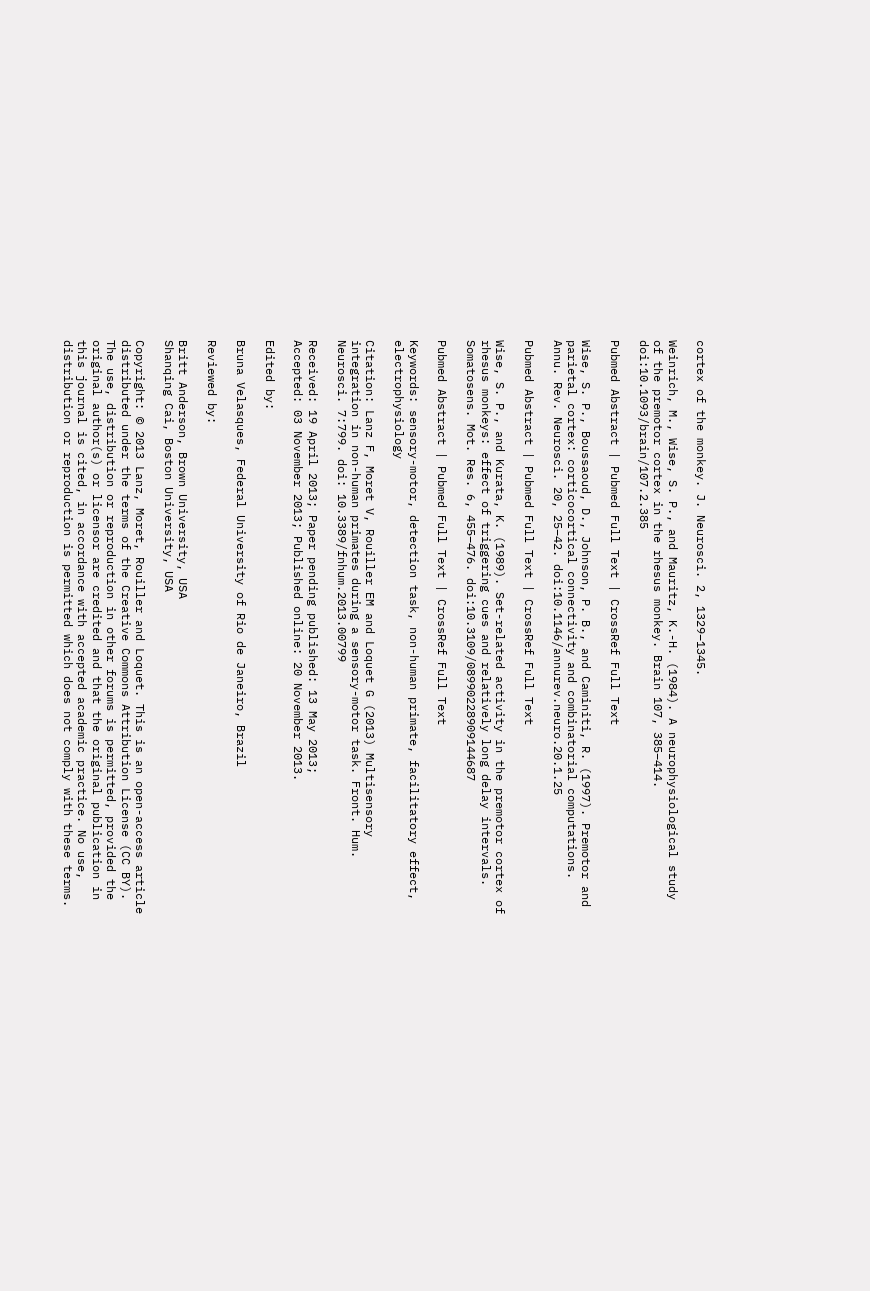cortex of the monkey. J. Neurosci. 2, 1329–1345.

Weinrich, M., Wise, S. P., and Mauritz, K.-H. (1984). A neurophysiological study of the premotor cortex in the rhesus monkey. Brain 107, 385–414. doi:10.1093/brain/107.2.385

Pubmed Abstract | Pubmed Full Text | CrossRef Full Text

Wise, S. P., Boussaoud, D., Johnson, P. B., and Caminiti, R. (1997). Premotor and parietal cortex: corticocortical connectivity and combinatorial computations. Annu. Rev. Neurosci. 20, 25–42. doi:10.1146/annurev.neuro.20.1.25

Pubmed Abstract | Pubmed Full Text | CrossRef Full Text

Wise, S. P., and Kurata, K. (1989). Set-related activity in the premotor cortex of rhesus monkeys: effect of triggering cues and relatively long delay intervals. Somatosens. Mot. Res. 6, 455–476. doi:10.3109/08990228909144687

Pubmed Abstract | Pubmed Full Text | CrossRef Full Text

Keywords: sensory-motor, detection task, non-human primate, facilitatory effect, electrophysiology

Citation: Lanz F, Moret V, Rouiller EM and Loquet G (2013) Multisensory integration in non-human primates during a sensory-motor task. Front. Hum. Neurosci. 7:799. doi: 10.3389/fnhum.2013.00799

Received: 19 April 2013; Paper pending published: 13 May 2013;
Accepted: 03 November 2013; Published online: 20 November 2013.

Edited by:

Bruna Velasques, Federal University of Rio de Janeiro, Brazil

Reviewed by:

Britt Anderson, Brown University, USA
Shanqing Cai, Boston University, USA

Copyright: © 2013 Lanz, Moret, Rouiller and Loquet. This is an open-access article distributed under the terms of the Creative Commons Attribution License (CC BY). The use, distribution or reproduction in other forums is permitted, provided the original author(s) or licensor are credited and that the original publication in this journal is cited, in accordance with accepted academic practice. No use, distribution or reproduction is permitted which does not comply with these terms.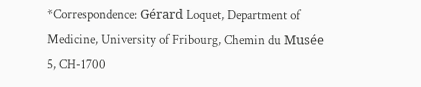*Correspondence: Gérard Loquet, Department of Medicine, University of Fribourg, Chemin du Musée 5, CH-1700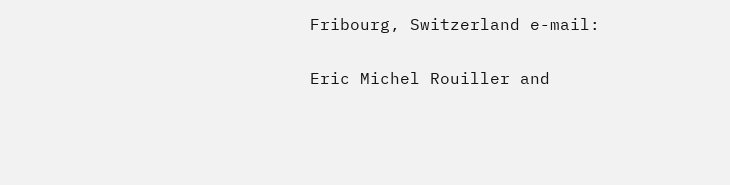Fribourg, Switzerland e-mail:

Eric Michel Rouiller and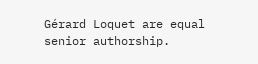Gérard Loquet are equal senior authorship.